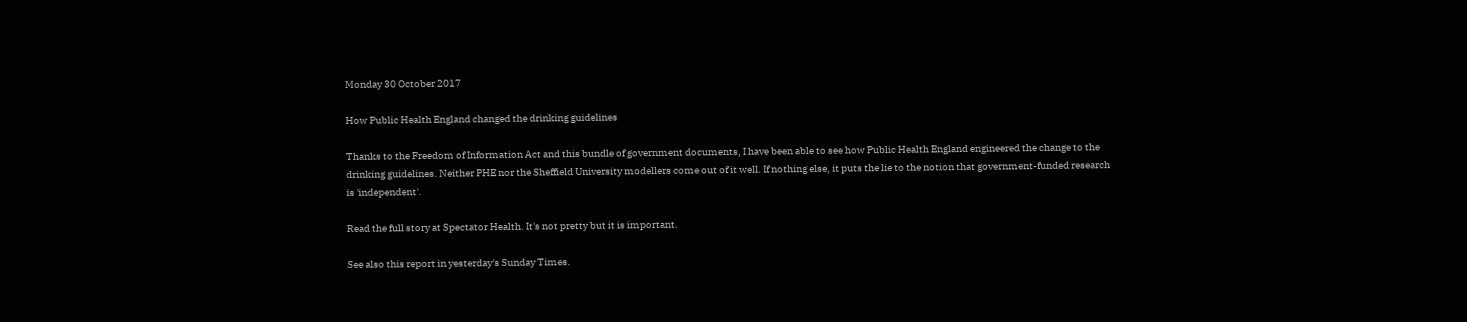Monday 30 October 2017

How Public Health England changed the drinking guidelines

Thanks to the Freedom of Information Act and this bundle of government documents, I have been able to see how Public Health England engineered the change to the drinking guidelines. Neither PHE nor the Sheffield University modellers come out of it well. If nothing else, it puts the lie to the notion that government-funded research is 'independent'.

Read the full story at Spectator Health. It's not pretty but it is important.

See also this report in yesterday's Sunday Times.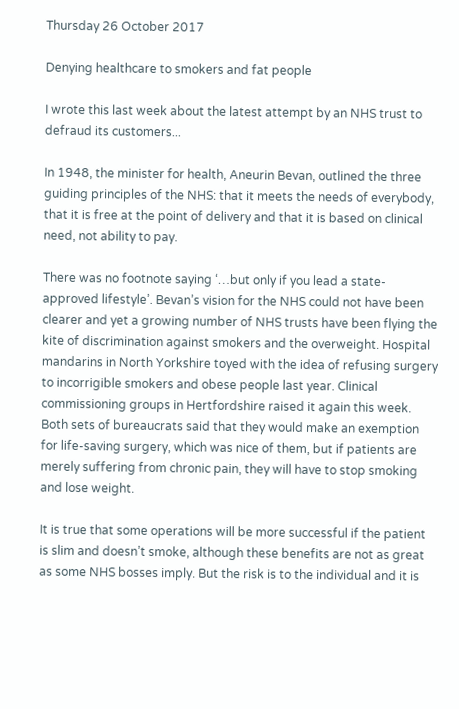Thursday 26 October 2017

Denying healthcare to smokers and fat people

I wrote this last week about the latest attempt by an NHS trust to defraud its customers...

In 1948, the minister for health, Aneurin Bevan, outlined the three guiding principles of the NHS: that it meets the needs of everybody, that it is free at the point of delivery and that it is based on clinical need, not ability to pay.

There was no footnote saying ‘…but only if you lead a state-approved lifestyle’. Bevan’s vision for the NHS could not have been clearer and yet a growing number of NHS trusts have been flying the kite of discrimination against smokers and the overweight. Hospital mandarins in North Yorkshire toyed with the idea of refusing surgery to incorrigible smokers and obese people last year. Clinical commissioning groups in Hertfordshire raised it again this week. Both sets of bureaucrats said that they would make an exemption for life-saving surgery, which was nice of them, but if patients are merely suffering from chronic pain, they will have to stop smoking and lose weight.

It is true that some operations will be more successful if the patient is slim and doesn’t smoke, although these benefits are not as great as some NHS bosses imply. But the risk is to the individual and it is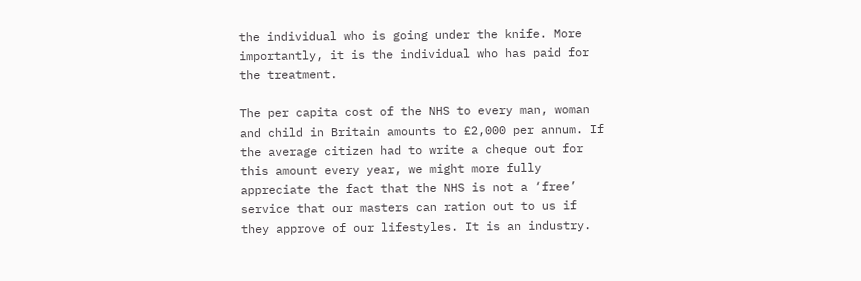the individual who is going under the knife. More importantly, it is the individual who has paid for the treatment.

The per capita cost of the NHS to every man, woman and child in Britain amounts to £2,000 per annum. If the average citizen had to write a cheque out for this amount every year, we might more fully appreciate the fact that the NHS is not a ‘free’ service that our masters can ration out to us if they approve of our lifestyles. It is an industry.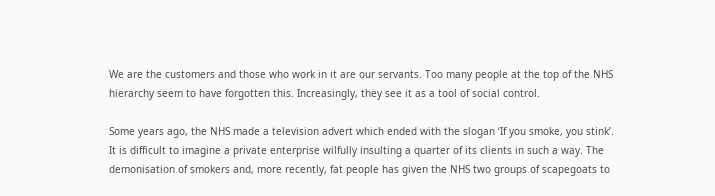We are the customers and those who work in it are our servants. Too many people at the top of the NHS hierarchy seem to have forgotten this. Increasingly, they see it as a tool of social control.

Some years ago, the NHS made a television advert which ended with the slogan ‘If you smoke, you stink’. It is difficult to imagine a private enterprise wilfully insulting a quarter of its clients in such a way. The demonisation of smokers and, more recently, fat people has given the NHS two groups of scapegoats to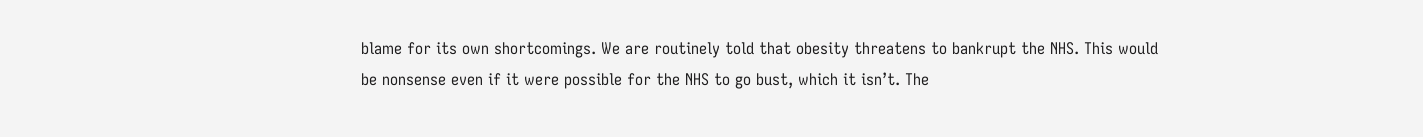blame for its own shortcomings. We are routinely told that obesity threatens to bankrupt the NHS. This would be nonsense even if it were possible for the NHS to go bust, which it isn’t. The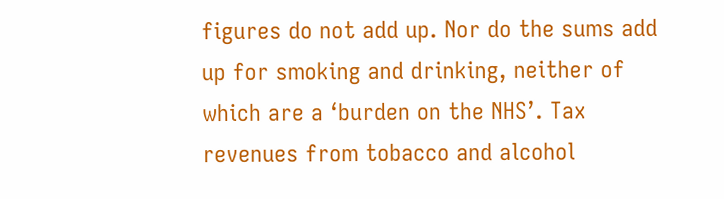figures do not add up. Nor do the sums add up for smoking and drinking, neither of which are a ‘burden on the NHS’. Tax revenues from tobacco and alcohol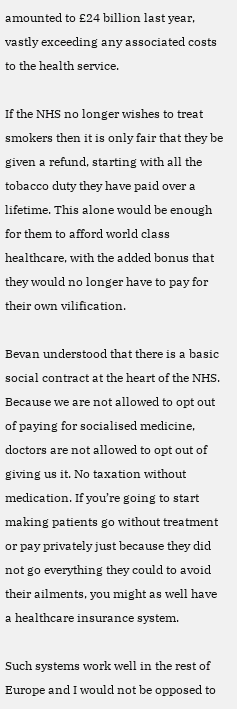amounted to £24 billion last year, vastly exceeding any associated costs to the health service.

If the NHS no longer wishes to treat smokers then it is only fair that they be given a refund, starting with all the tobacco duty they have paid over a lifetime. This alone would be enough for them to afford world class healthcare, with the added bonus that they would no longer have to pay for their own vilification.

Bevan understood that there is a basic social contract at the heart of the NHS. Because we are not allowed to opt out of paying for socialised medicine, doctors are not allowed to opt out of giving us it. No taxation without medication. If you’re going to start making patients go without treatment or pay privately just because they did not go everything they could to avoid their ailments, you might as well have a healthcare insurance system.

Such systems work well in the rest of Europe and I would not be opposed to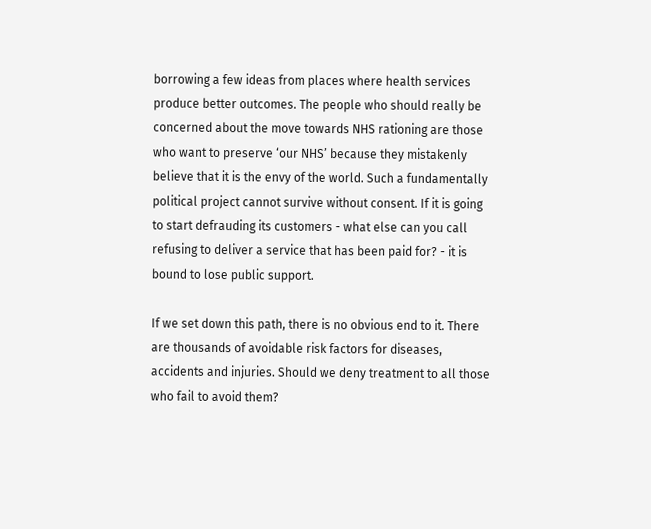borrowing a few ideas from places where health services produce better outcomes. The people who should really be concerned about the move towards NHS rationing are those who want to preserve ‘our NHS’ because they mistakenly believe that it is the envy of the world. Such a fundamentally political project cannot survive without consent. If it is going to start defrauding its customers - what else can you call refusing to deliver a service that has been paid for? - it is bound to lose public support.

If we set down this path, there is no obvious end to it. There are thousands of avoidable risk factors for diseases, accidents and injuries. Should we deny treatment to all those who fail to avoid them?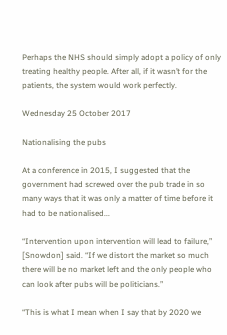Perhaps the NHS should simply adopt a policy of only treating healthy people. After all, if it wasn’t for the patients, the system would work perfectly.

Wednesday 25 October 2017

Nationalising the pubs

At a conference in 2015, I suggested that the government had screwed over the pub trade in so many ways that it was only a matter of time before it had to be nationalised...

“Intervention upon intervention will lead to failure,” [Snowdon] said. “If we distort the market so much there will be no market left and the only people who can look after pubs will be politicians.”

“This is what I mean when I say that by 2020 we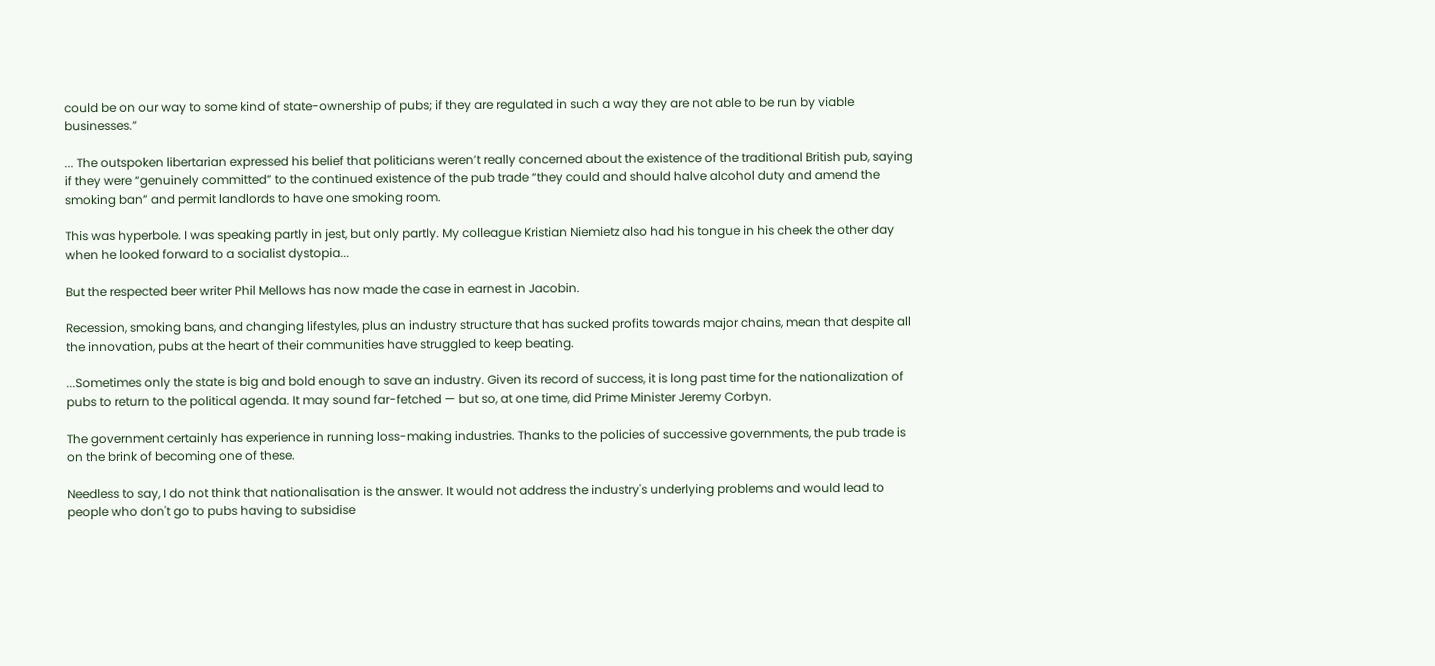could be on our way to some kind of state-ownership of pubs; if they are regulated in such a way they are not able to be run by viable businesses.”

... The outspoken libertarian expressed his belief that politicians weren’t really concerned about the existence of the traditional British pub, saying if they were “genuinely committed” to the continued existence of the pub trade “they could and should halve alcohol duty and amend the smoking ban” and permit landlords to have one smoking room.

This was hyperbole. I was speaking partly in jest, but only partly. My colleague Kristian Niemietz also had his tongue in his cheek the other day when he looked forward to a socialist dystopia...

But the respected beer writer Phil Mellows has now made the case in earnest in Jacobin.

Recession, smoking bans, and changing lifestyles, plus an industry structure that has sucked profits towards major chains, mean that despite all the innovation, pubs at the heart of their communities have struggled to keep beating.

...Sometimes only the state is big and bold enough to save an industry. Given its record of success, it is long past time for the nationalization of pubs to return to the political agenda. It may sound far-fetched — but so, at one time, did Prime Minister Jeremy Corbyn.

The government certainly has experience in running loss-making industries. Thanks to the policies of successive governments, the pub trade is on the brink of becoming one of these.

Needless to say, I do not think that nationalisation is the answer. It would not address the industry's underlying problems and would lead to people who don't go to pubs having to subsidise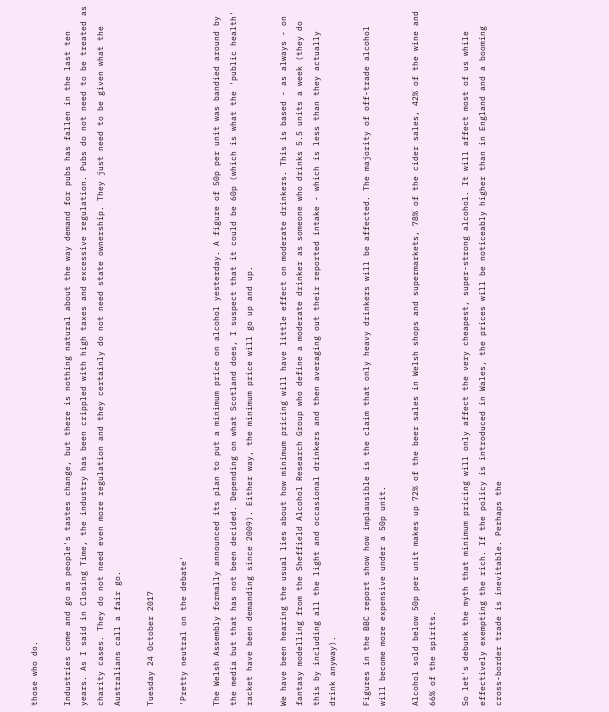those who do.

Industries come and go as people's tastes change, but there is nothing natural about the way demand for pubs has fallen in the last ten years. As I said in Closing Time, the industry has been crippled with high taxes and excessive regulation. Pubs do not need to be treated as charity cases. They do not need even more regulation and they certainly do not need state ownership. They just need to be given what the Australians call a fair go.

Tuesday 24 October 2017

'Pretty neutral on the debate'

The Welsh Assembly formally announced its plan to put a minimum price on alcohol yesterday. A figure of 50p per unit was bandied around by the media but that has not been decided. Depending on what Scotland does, I suspect that it could be 60p (which is what the 'public health' racket have been demanding since 2009). Either way, the minimum price will go up and up.

We have been hearing the usual lies about how minimum pricing will have little effect on moderate drinkers. This is based - as always - on fantasy modelling from the Sheffield Alcohol Research Group who define a moderate drinker as someone who drinks 5.5 units a week (they do this by including all the light and occasional drinkers and then averaging out their reported intake - which is less than they actually drink anyway).

Figures in the BBC report show how implausible is the claim that only heavy drinkers will be affected. The majority of off-trade alcohol will become more expensive under a 50p unit.

Alcohol sold below 50p per unit makes up 72% of the beer sales in Welsh shops and supermarkets, 78% of the cider sales, 42% of the wine and 66% of the spirits.

So let's debunk the myth that minimum pricing will only affect the very cheapest, super-strong alcohol. It will affect most of us while effectively exempting the rich. If the policy is introduced in Wales, the prices will be noticeably higher than in England and a booming cross-border trade is inevitable. Perhaps the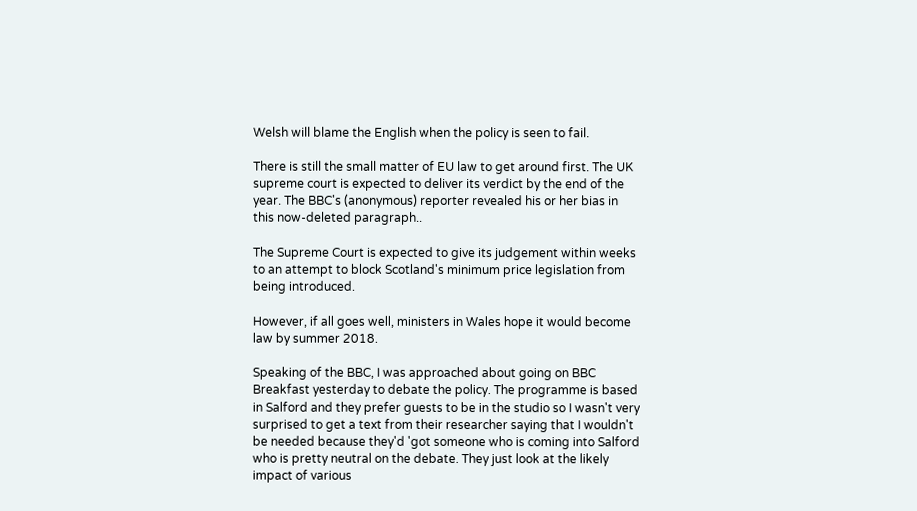Welsh will blame the English when the policy is seen to fail.

There is still the small matter of EU law to get around first. The UK supreme court is expected to deliver its verdict by the end of the year. The BBC's (anonymous) reporter revealed his or her bias in this now-deleted paragraph..

The Supreme Court is expected to give its judgement within weeks to an attempt to block Scotland's minimum price legislation from being introduced.

However, if all goes well, ministers in Wales hope it would become law by summer 2018.

Speaking of the BBC, I was approached about going on BBC Breakfast yesterday to debate the policy. The programme is based in Salford and they prefer guests to be in the studio so I wasn't very surprised to get a text from their researcher saying that I wouldn't be needed because they'd 'got someone who is coming into Salford who is pretty neutral on the debate. They just look at the likely impact of various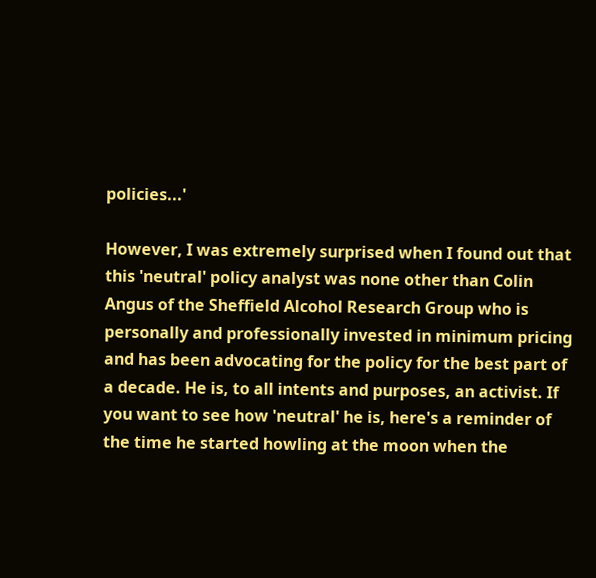policies...'

However, I was extremely surprised when I found out that this 'neutral' policy analyst was none other than Colin Angus of the Sheffield Alcohol Research Group who is personally and professionally invested in minimum pricing and has been advocating for the policy for the best part of a decade. He is, to all intents and purposes, an activist. If you want to see how 'neutral' he is, here's a reminder of the time he started howling at the moon when the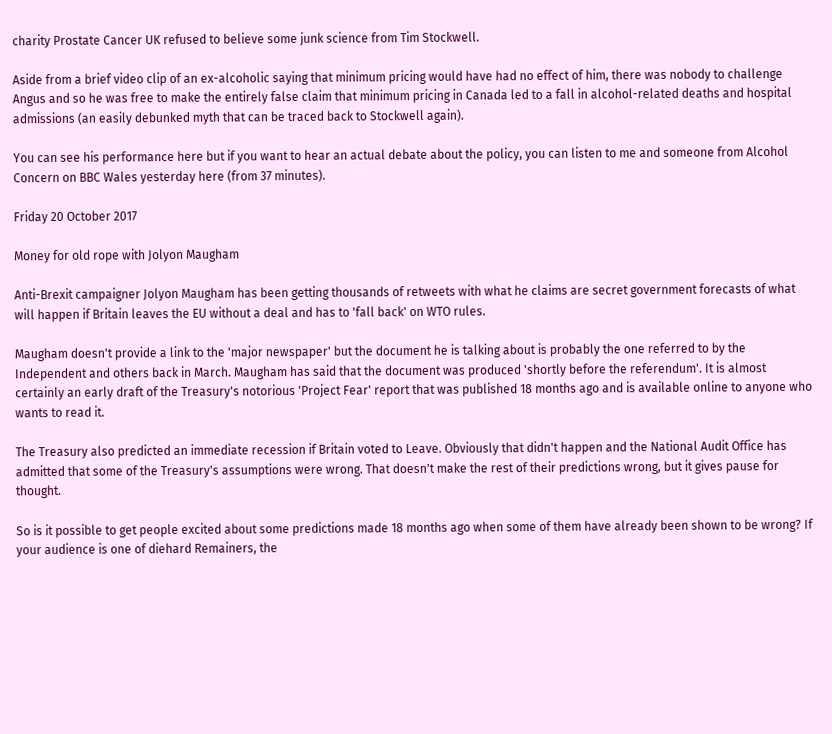charity Prostate Cancer UK refused to believe some junk science from Tim Stockwell.

Aside from a brief video clip of an ex-alcoholic saying that minimum pricing would have had no effect of him, there was nobody to challenge Angus and so he was free to make the entirely false claim that minimum pricing in Canada led to a fall in alcohol-related deaths and hospital admissions (an easily debunked myth that can be traced back to Stockwell again).

You can see his performance here but if you want to hear an actual debate about the policy, you can listen to me and someone from Alcohol Concern on BBC Wales yesterday here (from 37 minutes).

Friday 20 October 2017

Money for old rope with Jolyon Maugham

Anti-Brexit campaigner Jolyon Maugham has been getting thousands of retweets with what he claims are secret government forecasts of what will happen if Britain leaves the EU without a deal and has to 'fall back' on WTO rules.

Maugham doesn't provide a link to the 'major newspaper' but the document he is talking about is probably the one referred to by the Independent and others back in March. Maugham has said that the document was produced 'shortly before the referendum'. It is almost certainly an early draft of the Treasury's notorious 'Project Fear' report that was published 18 months ago and is available online to anyone who wants to read it.

The Treasury also predicted an immediate recession if Britain voted to Leave. Obviously that didn't happen and the National Audit Office has admitted that some of the Treasury's assumptions were wrong. That doesn't make the rest of their predictions wrong, but it gives pause for thought.

So is it possible to get people excited about some predictions made 18 months ago when some of them have already been shown to be wrong? If your audience is one of diehard Remainers, the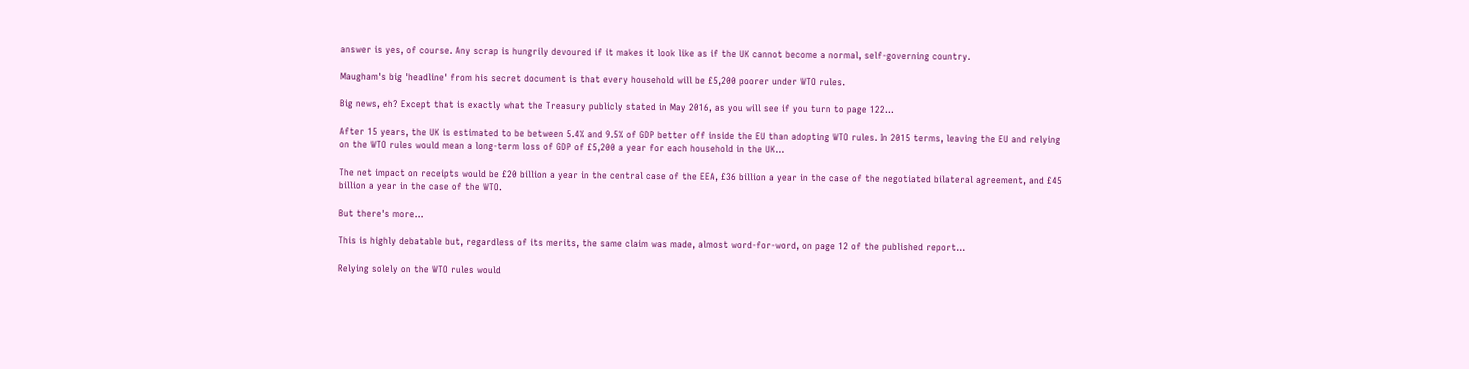answer is yes, of course. Any scrap is hungrily devoured if it makes it look like as if the UK cannot become a normal, self-governing country.

Maugham's big 'headline' from his secret document is that every household will be £5,200 poorer under WTO rules.

Big news, eh? Except that is exactly what the Treasury publicly stated in May 2016, as you will see if you turn to page 122...

After 15 years, the UK is estimated to be between 5.4% and 9.5% of GDP better off inside the EU than adopting WTO rules. In 2015 terms, leaving the EU and relying on the WTO rules would mean a long-term loss of GDP of £5,200 a year for each household in the UK...

The net impact on receipts would be £20 billion a year in the central case of the EEA, £36 billion a year in the case of the negotiated bilateral agreement, and £45 billion a year in the case of the WTO.

But there's more...

This is highly debatable but, regardless of its merits, the same claim was made, almost word-for-word, on page 12 of the published report...

Relying solely on the WTO rules would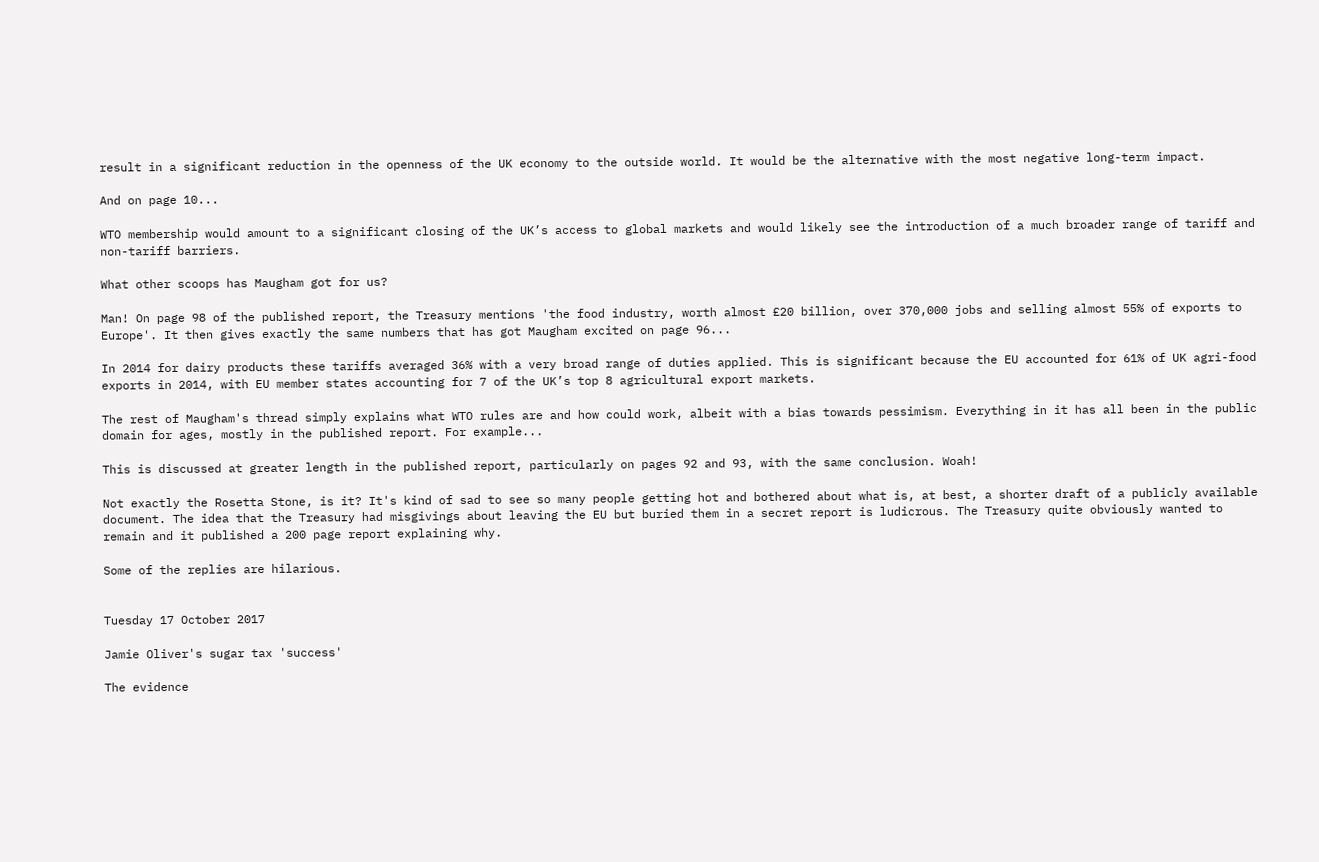result in a significant reduction in the openness of the UK economy to the outside world. It would be the alternative with the most negative long-term impact.

And on page 10...

WTO membership would amount to a significant closing of the UK’s access to global markets and would likely see the introduction of a much broader range of tariff and non-tariff barriers.

What other scoops has Maugham got for us?

Man! On page 98 of the published report, the Treasury mentions 'the food industry, worth almost £20 billion, over 370,000 jobs and selling almost 55% of exports to Europe'. It then gives exactly the same numbers that has got Maugham excited on page 96...

In 2014 for dairy products these tariffs averaged 36% with a very broad range of duties applied. This is significant because the EU accounted for 61% of UK agri-food exports in 2014, with EU member states accounting for 7 of the UK’s top 8 agricultural export markets.

The rest of Maugham's thread simply explains what WTO rules are and how could work, albeit with a bias towards pessimism. Everything in it has all been in the public domain for ages, mostly in the published report. For example...

This is discussed at greater length in the published report, particularly on pages 92 and 93, with the same conclusion. Woah!

Not exactly the Rosetta Stone, is it? It's kind of sad to see so many people getting hot and bothered about what is, at best, a shorter draft of a publicly available document. The idea that the Treasury had misgivings about leaving the EU but buried them in a secret report is ludicrous. The Treasury quite obviously wanted to remain and it published a 200 page report explaining why.

Some of the replies are hilarious.


Tuesday 17 October 2017

Jamie Oliver's sugar tax 'success'

The evidence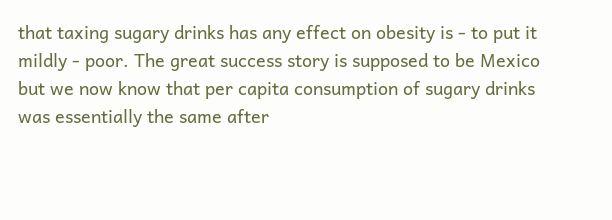that taxing sugary drinks has any effect on obesity is - to put it mildly - poor. The great success story is supposed to be Mexico but we now know that per capita consumption of sugary drinks was essentially the same after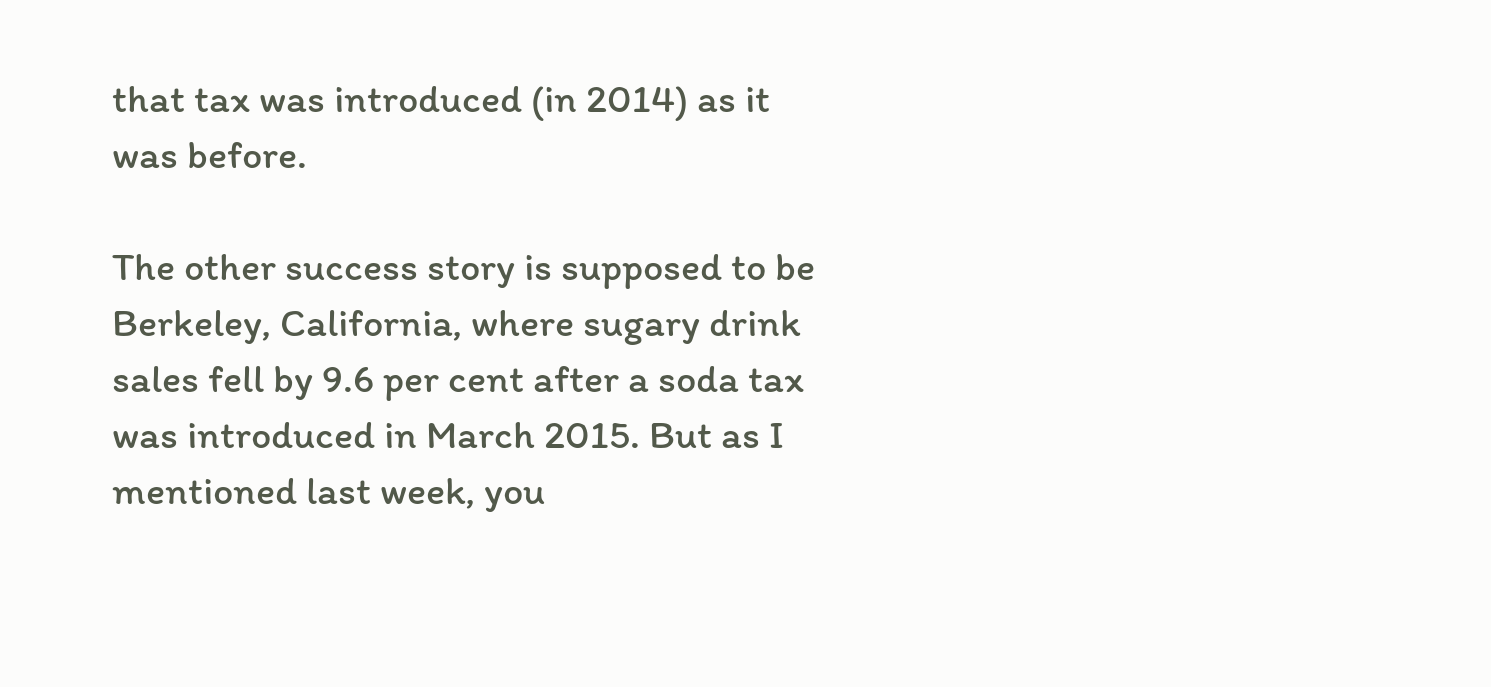that tax was introduced (in 2014) as it was before.

The other success story is supposed to be Berkeley, California, where sugary drink sales fell by 9.6 per cent after a soda tax was introduced in March 2015. But as I mentioned last week, you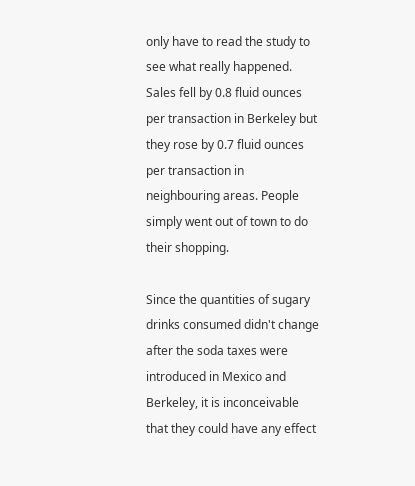only have to read the study to see what really happened. Sales fell by 0.8 fluid ounces per transaction in Berkeley but they rose by 0.7 fluid ounces per transaction in neighbouring areas. People simply went out of town to do their shopping.

Since the quantities of sugary drinks consumed didn't change after the soda taxes were introduced in Mexico and Berkeley, it is inconceivable that they could have any effect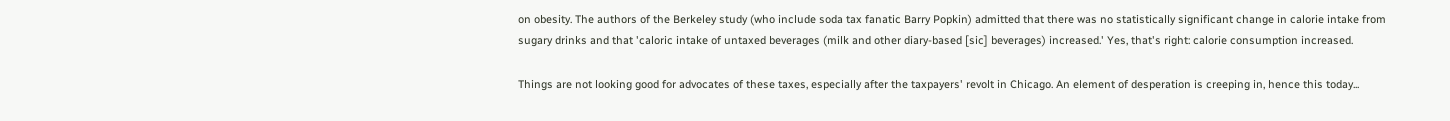on obesity. The authors of the Berkeley study (who include soda tax fanatic Barry Popkin) admitted that there was no statistically significant change in calorie intake from sugary drinks and that 'caloric intake of untaxed beverages (milk and other diary-based [sic] beverages) increased.' Yes, that's right: calorie consumption increased.

Things are not looking good for advocates of these taxes, especially after the taxpayers' revolt in Chicago. An element of desperation is creeping in, hence this today...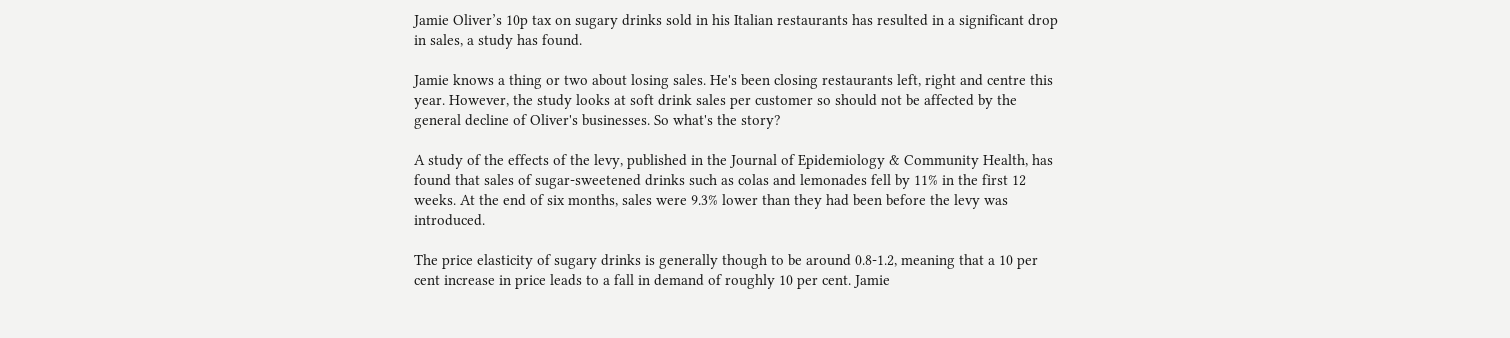Jamie Oliver’s 10p tax on sugary drinks sold in his Italian restaurants has resulted in a significant drop in sales, a study has found.

Jamie knows a thing or two about losing sales. He's been closing restaurants left, right and centre this year. However, the study looks at soft drink sales per customer so should not be affected by the general decline of Oliver's businesses. So what's the story?

A study of the effects of the levy, published in the Journal of Epidemiology & Community Health, has found that sales of sugar-sweetened drinks such as colas and lemonades fell by 11% in the first 12 weeks. At the end of six months, sales were 9.3% lower than they had been before the levy was introduced.

The price elasticity of sugary drinks is generally though to be around 0.8-1.2, meaning that a 10 per cent increase in price leads to a fall in demand of roughly 10 per cent. Jamie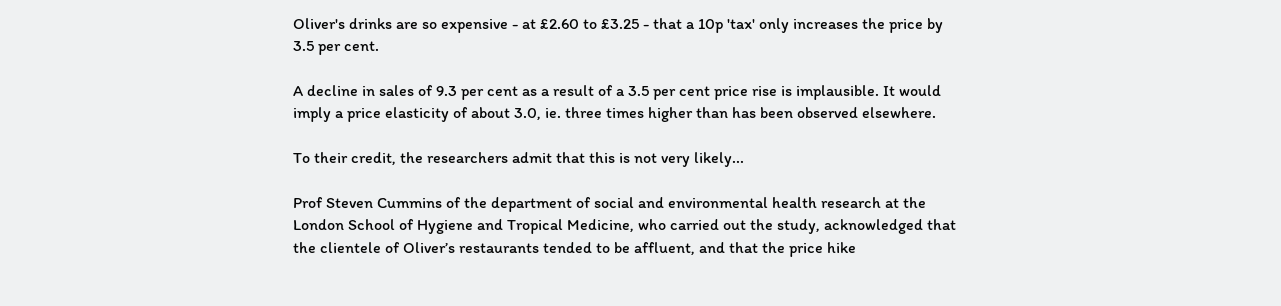Oliver's drinks are so expensive - at £2.60 to £3.25 - that a 10p 'tax' only increases the price by 3.5 per cent.

A decline in sales of 9.3 per cent as a result of a 3.5 per cent price rise is implausible. It would imply a price elasticity of about 3.0, ie. three times higher than has been observed elsewhere.

To their credit, the researchers admit that this is not very likely...

Prof Steven Cummins of the department of social and environmental health research at the London School of Hygiene and Tropical Medicine, who carried out the study, acknowledged that the clientele of Oliver’s restaurants tended to be affluent, and that the price hike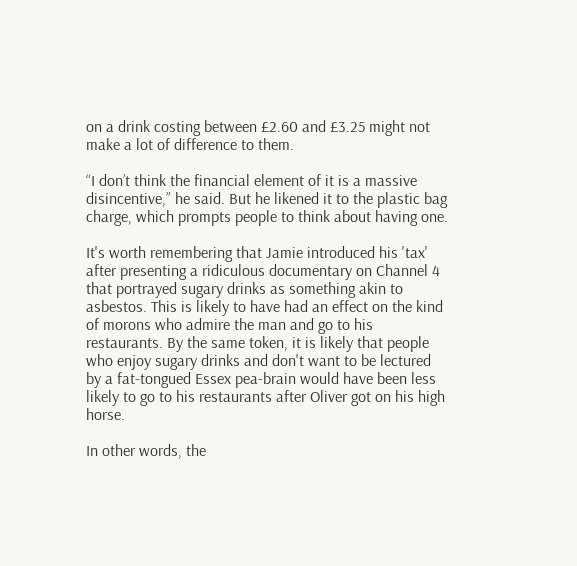on a drink costing between £2.60 and £3.25 might not make a lot of difference to them.

“I don’t think the financial element of it is a massive disincentive,” he said. But he likened it to the plastic bag charge, which prompts people to think about having one.

It's worth remembering that Jamie introduced his 'tax' after presenting a ridiculous documentary on Channel 4 that portrayed sugary drinks as something akin to asbestos. This is likely to have had an effect on the kind of morons who admire the man and go to his restaurants. By the same token, it is likely that people who enjoy sugary drinks and don't want to be lectured by a fat-tongued Essex pea-brain would have been less likely to go to his restaurants after Oliver got on his high horse.

In other words, the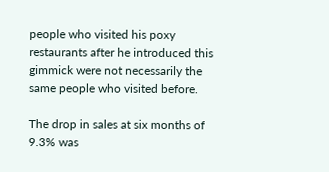people who visited his poxy restaurants after he introduced this gimmick were not necessarily the same people who visited before.

The drop in sales at six months of 9.3% was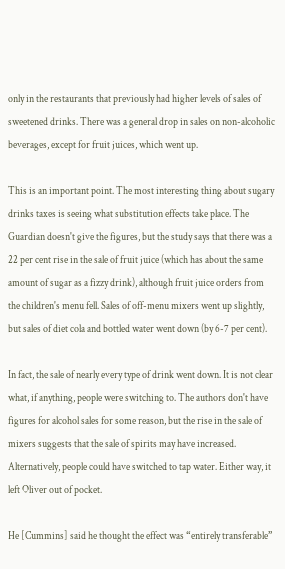only in the restaurants that previously had higher levels of sales of sweetened drinks. There was a general drop in sales on non-alcoholic beverages, except for fruit juices, which went up.

This is an important point. The most interesting thing about sugary drinks taxes is seeing what substitution effects take place. The Guardian doesn't give the figures, but the study says that there was a 22 per cent rise in the sale of fruit juice (which has about the same amount of sugar as a fizzy drink), although fruit juice orders from the children's menu fell. Sales of off-menu mixers went up slightly, but sales of diet cola and bottled water went down (by 6-7 per cent).

In fact, the sale of nearly every type of drink went down. It is not clear what, if anything, people were switching to. The authors don't have figures for alcohol sales for some reason, but the rise in the sale of mixers suggests that the sale of spirits may have increased. Alternatively, people could have switched to tap water. Either way, it left Oliver out of pocket.

He [Cummins] said he thought the effect was “entirely transferable”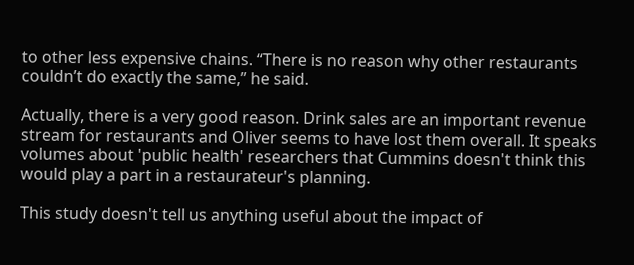to other less expensive chains. “There is no reason why other restaurants couldn’t do exactly the same,” he said.

Actually, there is a very good reason. Drink sales are an important revenue stream for restaurants and Oliver seems to have lost them overall. It speaks volumes about 'public health' researchers that Cummins doesn't think this would play a part in a restaurateur's planning.

This study doesn't tell us anything useful about the impact of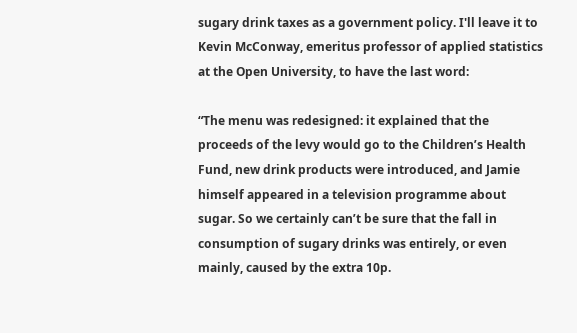sugary drink taxes as a government policy. I'll leave it to Kevin McConway, emeritus professor of applied statistics at the Open University, to have the last word:

“The menu was redesigned: it explained that the proceeds of the levy would go to the Children’s Health Fund, new drink products were introduced, and Jamie himself appeared in a television programme about sugar. So we certainly can’t be sure that the fall in consumption of sugary drinks was entirely, or even mainly, caused by the extra 10p.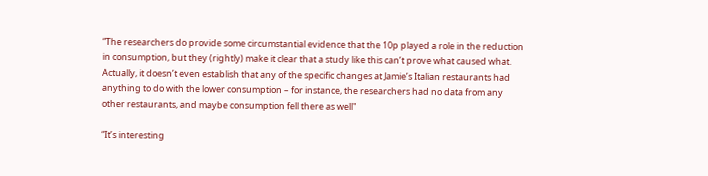“The researchers do provide some circumstantial evidence that the 10p played a role in the reduction in consumption, but they (rightly) make it clear that a study like this can’t prove what caused what. Actually, it doesn’t even establish that any of the specific changes at Jamie’s Italian restaurants had anything to do with the lower consumption – for instance, the researchers had no data from any other restaurants, and maybe consumption fell there as well"

“It’s interesting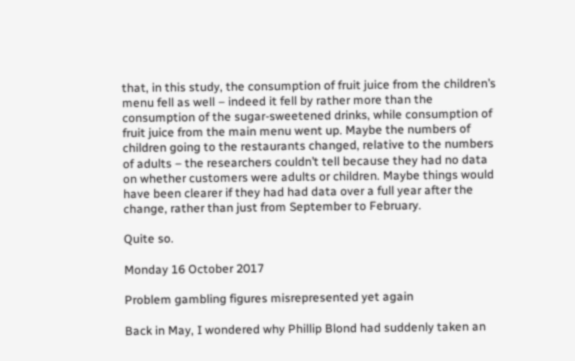that, in this study, the consumption of fruit juice from the children’s menu fell as well – indeed it fell by rather more than the consumption of the sugar-sweetened drinks, while consumption of fruit juice from the main menu went up. Maybe the numbers of children going to the restaurants changed, relative to the numbers of adults – the researchers couldn’t tell because they had no data on whether customers were adults or children. Maybe things would have been clearer if they had had data over a full year after the change, rather than just from September to February.

Quite so.

Monday 16 October 2017

Problem gambling figures misrepresented yet again

Back in May, I wondered why Phillip Blond had suddenly taken an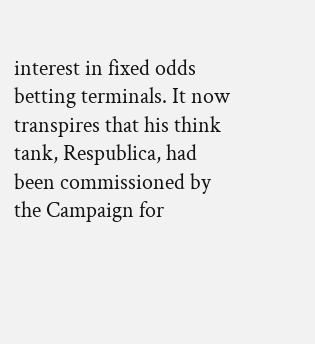interest in fixed odds betting terminals. It now transpires that his think tank, Respublica, had been commissioned by the Campaign for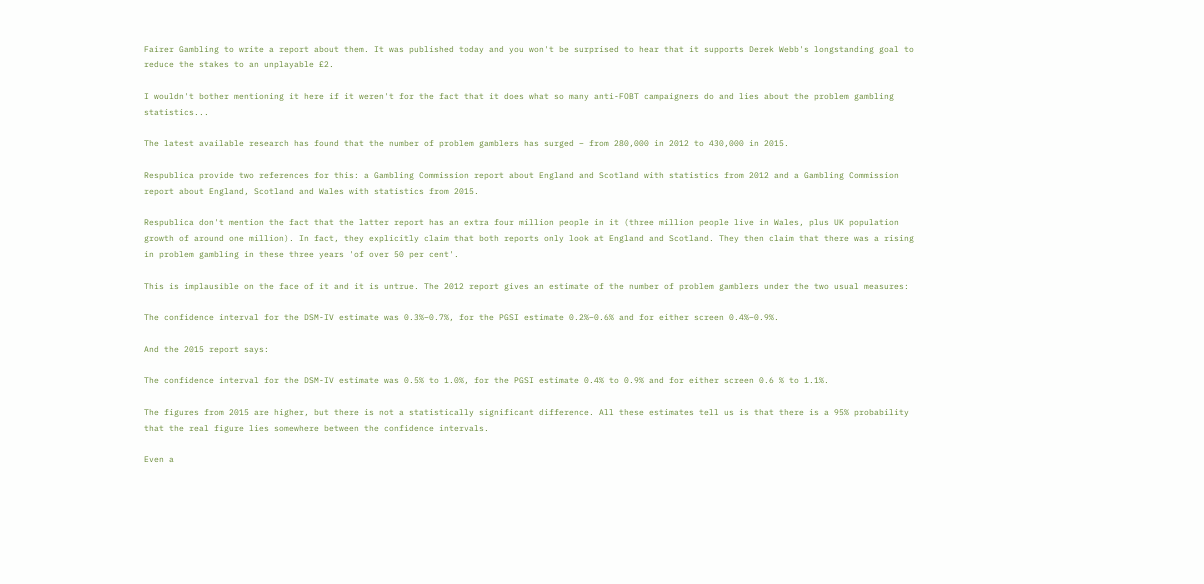Fairer Gambling to write a report about them. It was published today and you won't be surprised to hear that it supports Derek Webb's longstanding goal to reduce the stakes to an unplayable £2.

I wouldn't bother mentioning it here if it weren't for the fact that it does what so many anti-FOBT campaigners do and lies about the problem gambling statistics...

The latest available research has found that the number of problem gamblers has surged – from 280,000 in 2012 to 430,000 in 2015.

Respublica provide two references for this: a Gambling Commission report about England and Scotland with statistics from 2012 and a Gambling Commission report about England, Scotland and Wales with statistics from 2015.

Respublica don't mention the fact that the latter report has an extra four million people in it (three million people live in Wales, plus UK population growth of around one million). In fact, they explicitly claim that both reports only look at England and Scotland. They then claim that there was a rising in problem gambling in these three years 'of over 50 per cent'.

This is implausible on the face of it and it is untrue. The 2012 report gives an estimate of the number of problem gamblers under the two usual measures:

The confidence interval for the DSM-IV estimate was 0.3%–0.7%, for the PGSI estimate 0.2%–0.6% and for either screen 0.4%–0.9%.

And the 2015 report says:

The confidence interval for the DSM-IV estimate was 0.5% to 1.0%, for the PGSI estimate 0.4% to 0.9% and for either screen 0.6 % to 1.1%.

The figures from 2015 are higher, but there is not a statistically significant difference. All these estimates tell us is that there is a 95% probability that the real figure lies somewhere between the confidence intervals.

Even a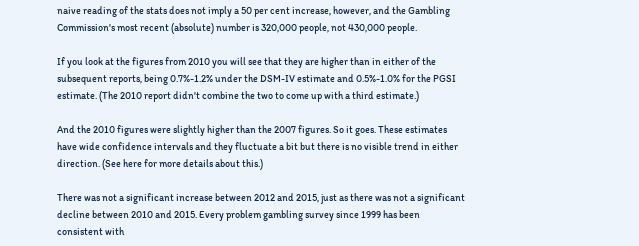naive reading of the stats does not imply a 50 per cent increase, however, and the Gambling Commission's most recent (absolute) number is 320,000 people, not 430,000 people.

If you look at the figures from 2010 you will see that they are higher than in either of the subsequent reports, being 0.7%-1.2% under the DSM-IV estimate and 0.5%-1.0% for the PGSI estimate. (The 2010 report didn't combine the two to come up with a third estimate.)

And the 2010 figures were slightly higher than the 2007 figures. So it goes. These estimates have wide confidence intervals and they fluctuate a bit but there is no visible trend in either direction. (See here for more details about this.)

There was not a significant increase between 2012 and 2015, just as there was not a significant decline between 2010 and 2015. Every problem gambling survey since 1999 has been consistent with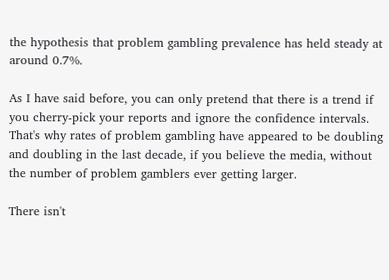the hypothesis that problem gambling prevalence has held steady at around 0.7%.

As I have said before, you can only pretend that there is a trend if you cherry-pick your reports and ignore the confidence intervals. That's why rates of problem gambling have appeared to be doubling and doubling in the last decade, if you believe the media, without the number of problem gamblers ever getting larger.

There isn't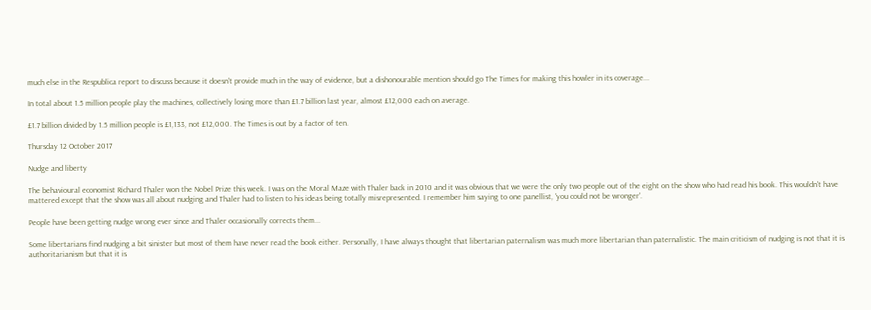much else in the Respublica report to discuss because it doesn't provide much in the way of evidence, but a dishonourable mention should go The Times for making this howler in its coverage...

In total about 1.5 million people play the machines, collectively losing more than £1.7 billion last year, almost £12,000 each on average.

£1.7 billion divided by 1.5 million people is £1,133, not £12,000. The Times is out by a factor of ten.

Thursday 12 October 2017

Nudge and liberty

The behavioural economist Richard Thaler won the Nobel Prize this week. I was on the Moral Maze with Thaler back in 2010 and it was obvious that we were the only two people out of the eight on the show who had read his book. This wouldn't have mattered except that the show was all about nudging and Thaler had to listen to his ideas being totally misrepresented. I remember him saying to one panellist, 'you could not be wronger'.

People have been getting nudge wrong ever since and Thaler occasionally corrects them...

Some libertarians find nudging a bit sinister but most of them have never read the book either. Personally, I have always thought that libertarian paternalism was much more libertarian than paternalistic. The main criticism of nudging is not that it is authoritarianism but that it is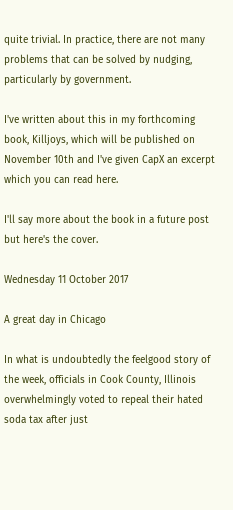quite trivial. In practice, there are not many problems that can be solved by nudging, particularly by government.

I've written about this in my forthcoming book, Killjoys, which will be published on November 10th and I've given CapX an excerpt which you can read here.

I'll say more about the book in a future post but here's the cover.

Wednesday 11 October 2017

A great day in Chicago

In what is undoubtedly the feelgood story of the week, officials in Cook County, Illinois overwhelmingly voted to repeal their hated soda tax after just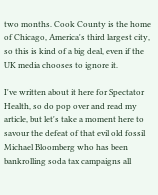two months. Cook County is the home of Chicago, America's third largest city, so this is kind of a big deal, even if the UK media chooses to ignore it.

I've written about it here for Spectator Health, so do pop over and read my article, but let's take a moment here to savour the defeat of that evil old fossil Michael Bloomberg who has been bankrolling soda tax campaigns all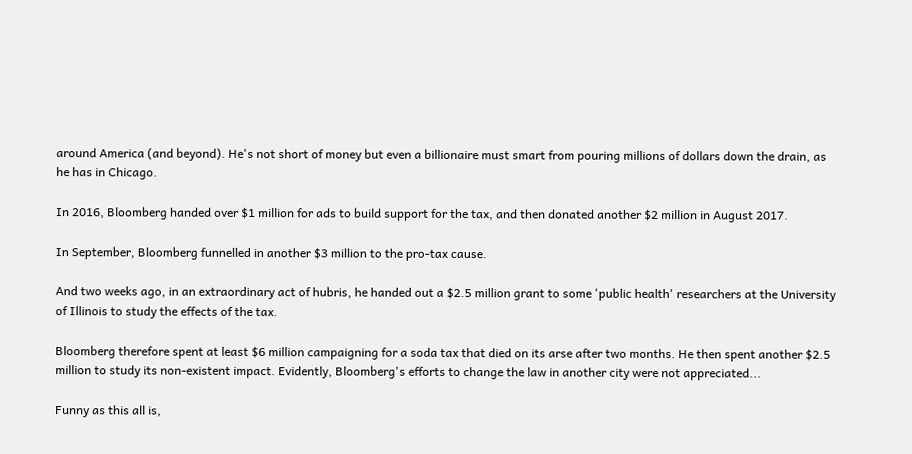around America (and beyond). He's not short of money but even a billionaire must smart from pouring millions of dollars down the drain, as he has in Chicago.

In 2016, Bloomberg handed over $1 million for ads to build support for the tax, and then donated another $2 million in August 2017.

In September, Bloomberg funnelled in another $3 million to the pro-tax cause.

And two weeks ago, in an extraordinary act of hubris, he handed out a $2.5 million grant to some 'public health' researchers at the University of Illinois to study the effects of the tax.

Bloomberg therefore spent at least $6 million campaigning for a soda tax that died on its arse after two months. He then spent another $2.5 million to study its non-existent impact. Evidently, Bloomberg's efforts to change the law in another city were not appreciated...

Funny as this all is,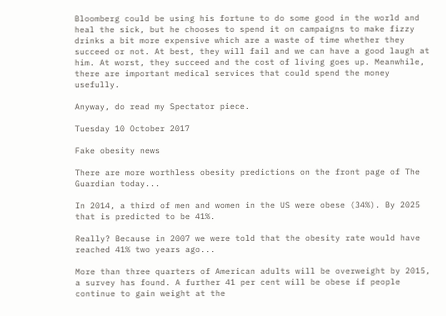Bloomberg could be using his fortune to do some good in the world and heal the sick, but he chooses to spend it on campaigns to make fizzy drinks a bit more expensive which are a waste of time whether they succeed or not. At best, they will fail and we can have a good laugh at him. At worst, they succeed and the cost of living goes up. Meanwhile, there are important medical services that could spend the money usefully.

Anyway, do read my Spectator piece.

Tuesday 10 October 2017

Fake obesity news

There are more worthless obesity predictions on the front page of The Guardian today...

In 2014, a third of men and women in the US were obese (34%). By 2025 that is predicted to be 41%.

Really? Because in 2007 we were told that the obesity rate would have reached 41% two years ago...

More than three quarters of American adults will be overweight by 2015, a survey has found. A further 41 per cent will be obese if people continue to gain weight at the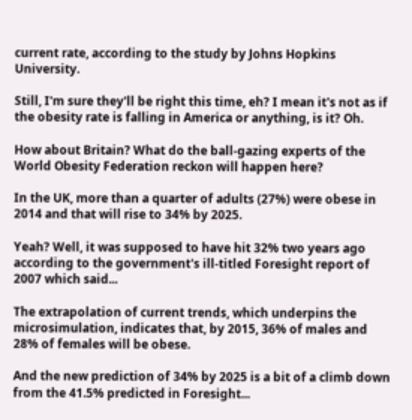current rate, according to the study by Johns Hopkins University.

Still, I'm sure they'll be right this time, eh? I mean it's not as if the obesity rate is falling in America or anything, is it? Oh.

How about Britain? What do the ball-gazing experts of the World Obesity Federation reckon will happen here?

In the UK, more than a quarter of adults (27%) were obese in 2014 and that will rise to 34% by 2025.

Yeah? Well, it was supposed to have hit 32% two years ago according to the government's ill-titled Foresight report of 2007 which said...

The extrapolation of current trends, which underpins the microsimulation, indicates that, by 2015, 36% of males and 28% of females will be obese.

And the new prediction of 34% by 2025 is a bit of a climb down from the 41.5% predicted in Foresight...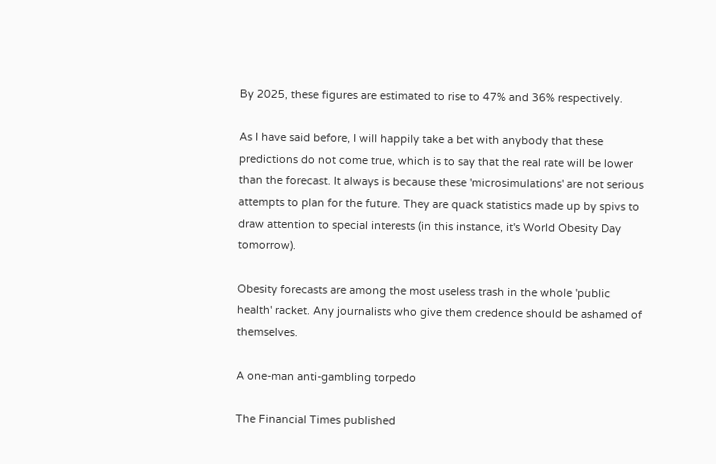By 2025, these figures are estimated to rise to 47% and 36% respectively.

As I have said before, I will happily take a bet with anybody that these predictions do not come true, which is to say that the real rate will be lower than the forecast. It always is because these 'microsimulations' are not serious attempts to plan for the future. They are quack statistics made up by spivs to draw attention to special interests (in this instance, it's World Obesity Day tomorrow).

Obesity forecasts are among the most useless trash in the whole 'public health' racket. Any journalists who give them credence should be ashamed of themselves.

A one-man anti-gambling torpedo

The Financial Times published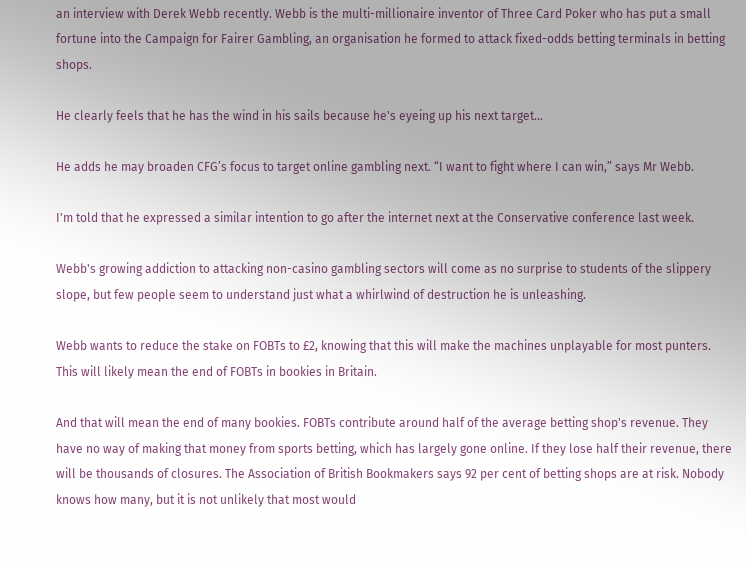an interview with Derek Webb recently. Webb is the multi-millionaire inventor of Three Card Poker who has put a small fortune into the Campaign for Fairer Gambling, an organisation he formed to attack fixed-odds betting terminals in betting shops.

He clearly feels that he has the wind in his sails because he's eyeing up his next target...

He adds he may broaden CFG’s focus to target online gambling next. “I want to fight where I can win,” says Mr Webb.

I'm told that he expressed a similar intention to go after the internet next at the Conservative conference last week.

Webb's growing addiction to attacking non-casino gambling sectors will come as no surprise to students of the slippery slope, but few people seem to understand just what a whirlwind of destruction he is unleashing.

Webb wants to reduce the stake on FOBTs to £2, knowing that this will make the machines unplayable for most punters. This will likely mean the end of FOBTs in bookies in Britain.

And that will mean the end of many bookies. FOBTs contribute around half of the average betting shop's revenue. They have no way of making that money from sports betting, which has largely gone online. If they lose half their revenue, there will be thousands of closures. The Association of British Bookmakers says 92 per cent of betting shops are at risk. Nobody knows how many, but it is not unlikely that most would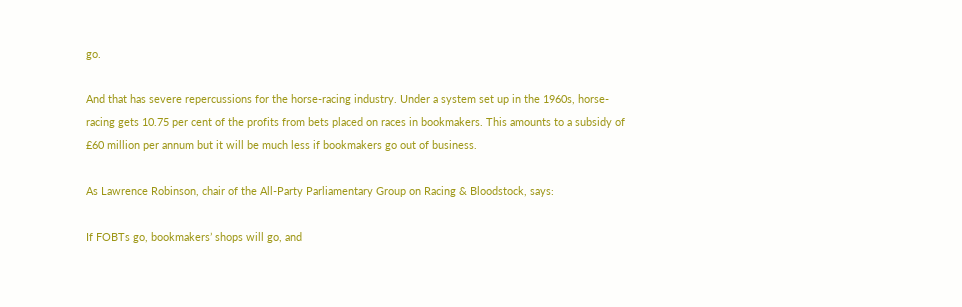go.

And that has severe repercussions for the horse-racing industry. Under a system set up in the 1960s, horse-racing gets 10.75 per cent of the profits from bets placed on races in bookmakers. This amounts to a subsidy of £60 million per annum but it will be much less if bookmakers go out of business.

As Lawrence Robinson, chair of the All-Party Parliamentary Group on Racing & Bloodstock, says:

If FOBTs go, bookmakers’ shops will go, and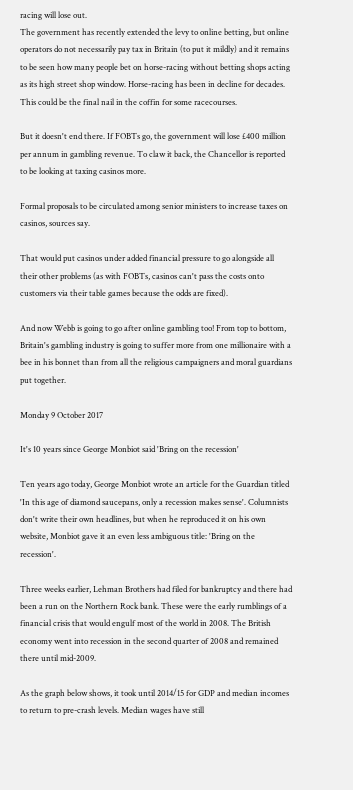racing will lose out.
The government has recently extended the levy to online betting, but online operators do not necessarily pay tax in Britain (to put it mildly) and it remains to be seen how many people bet on horse-racing without betting shops acting as its high street shop window. Horse-racing has been in decline for decades. This could be the final nail in the coffin for some racecourses.

But it doesn't end there. If FOBTs go, the government will lose £400 million per annum in gambling revenue. To claw it back, the Chancellor is reported to be looking at taxing casinos more.

Formal proposals to be circulated among senior ministers to increase taxes on casinos, sources say.

That would put casinos under added financial pressure to go alongside all their other problems (as with FOBTs, casinos can't pass the costs onto customers via their table games because the odds are fixed).

And now Webb is going to go after online gambling too! From top to bottom, Britain's gambling industry is going to suffer more from one millionaire with a bee in his bonnet than from all the religious campaigners and moral guardians put together.

Monday 9 October 2017

It's 10 years since George Monbiot said 'Bring on the recession'

Ten years ago today, George Monbiot wrote an article for the Guardian titled 'In this age of diamond saucepans, only a recession makes sense'. Columnists don't write their own headlines, but when he reproduced it on his own website, Monbiot gave it an even less ambiguous title: 'Bring on the recession'.

Three weeks earlier, Lehman Brothers had filed for bankruptcy and there had been a run on the Northern Rock bank. These were the early rumblings of a financial crisis that would engulf most of the world in 2008. The British economy went into recession in the second quarter of 2008 and remained there until mid-2009.

As the graph below shows, it took until 2014/15 for GDP and median incomes to return to pre-crash levels. Median wages have still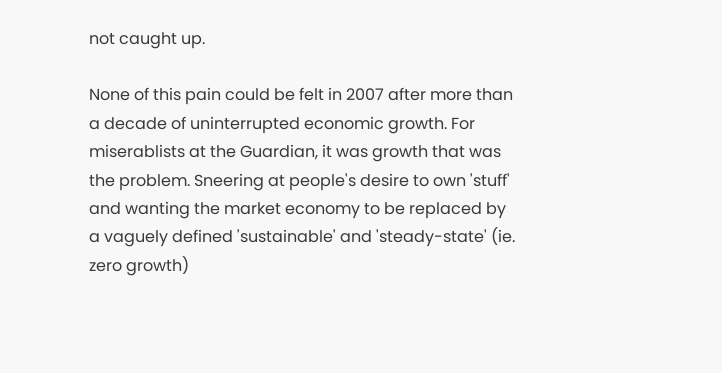not caught up.

None of this pain could be felt in 2007 after more than a decade of uninterrupted economic growth. For miserablists at the Guardian, it was growth that was the problem. Sneering at people's desire to own 'stuff' and wanting the market economy to be replaced by a vaguely defined 'sustainable' and 'steady-state' (ie. zero growth)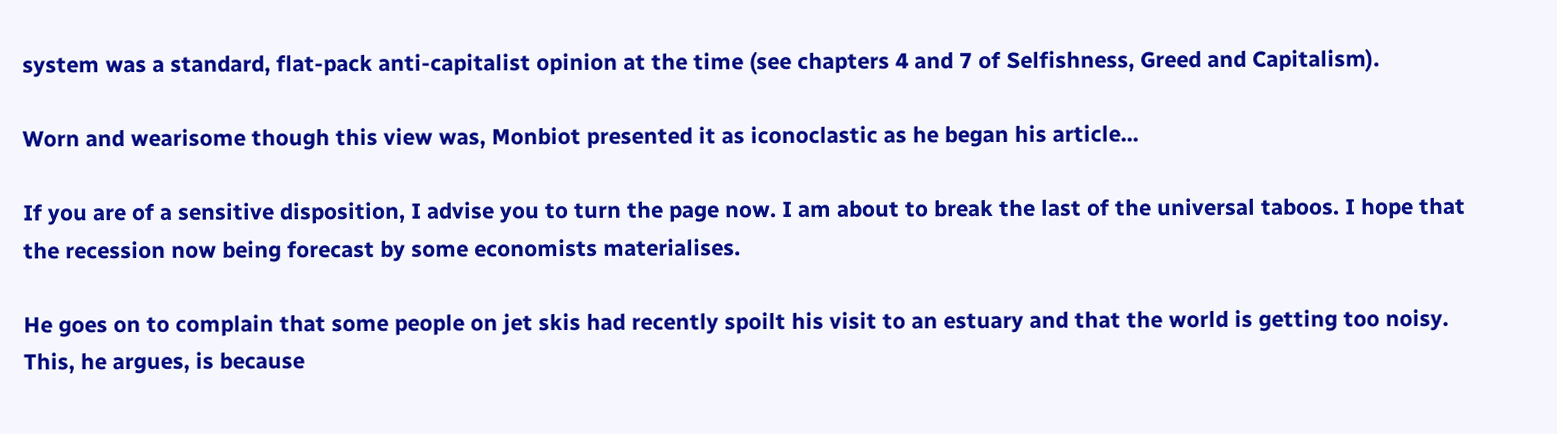system was a standard, flat-pack anti-capitalist opinion at the time (see chapters 4 and 7 of Selfishness, Greed and Capitalism).

Worn and wearisome though this view was, Monbiot presented it as iconoclastic as he began his article...

If you are of a sensitive disposition, I advise you to turn the page now. I am about to break the last of the universal taboos. I hope that the recession now being forecast by some economists materialises.

He goes on to complain that some people on jet skis had recently spoilt his visit to an estuary and that the world is getting too noisy. This, he argues, is because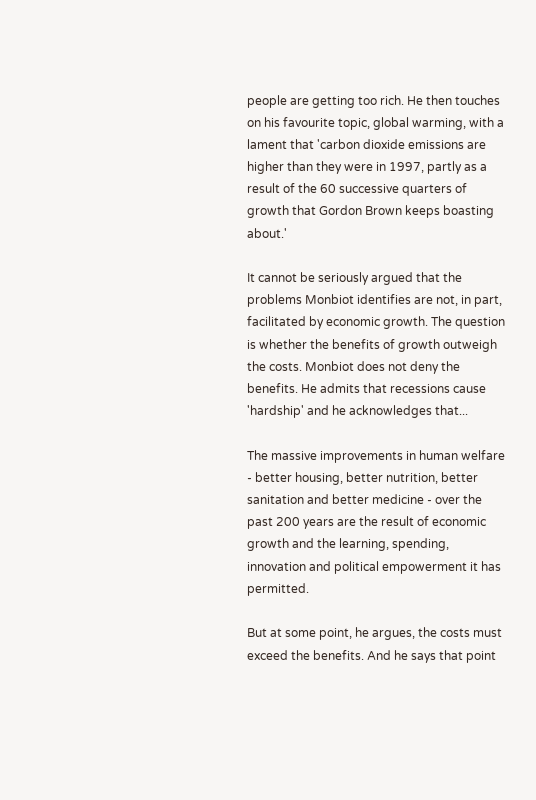people are getting too rich. He then touches on his favourite topic, global warming, with a lament that 'carbon dioxide emissions are higher than they were in 1997, partly as a result of the 60 successive quarters of growth that Gordon Brown keeps boasting about.'

It cannot be seriously argued that the problems Monbiot identifies are not, in part, facilitated by economic growth. The question is whether the benefits of growth outweigh the costs. Monbiot does not deny the benefits. He admits that recessions cause 'hardship' and he acknowledges that...

The massive improvements in human welfare - better housing, better nutrition, better sanitation and better medicine - over the past 200 years are the result of economic growth and the learning, spending, innovation and political empowerment it has permitted.

But at some point, he argues, the costs must exceed the benefits. And he says that point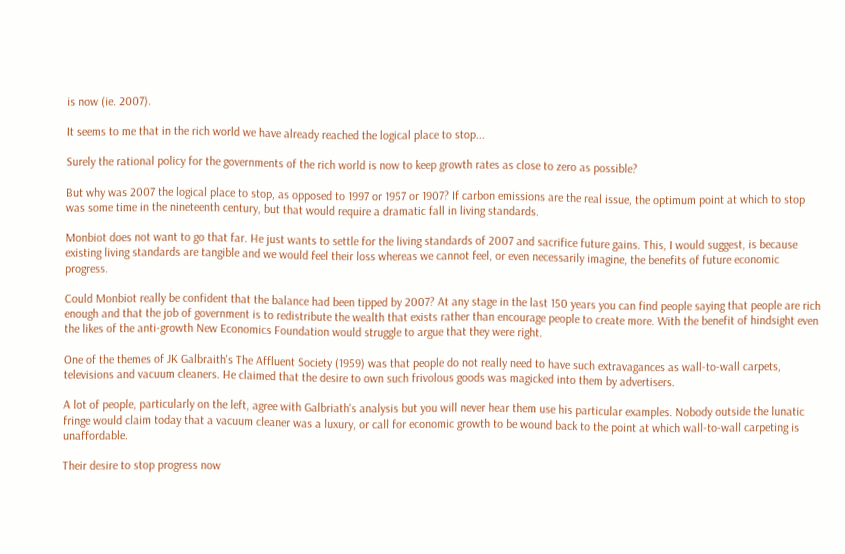is now (ie. 2007).

It seems to me that in the rich world we have already reached the logical place to stop...

Surely the rational policy for the governments of the rich world is now to keep growth rates as close to zero as possible?

But why was 2007 the logical place to stop, as opposed to 1997 or 1957 or 1907? If carbon emissions are the real issue, the optimum point at which to stop was some time in the nineteenth century, but that would require a dramatic fall in living standards.

Monbiot does not want to go that far. He just wants to settle for the living standards of 2007 and sacrifice future gains. This, I would suggest, is because existing living standards are tangible and we would feel their loss whereas we cannot feel, or even necessarily imagine, the benefits of future economic progress.

Could Monbiot really be confident that the balance had been tipped by 2007? At any stage in the last 150 years you can find people saying that people are rich enough and that the job of government is to redistribute the wealth that exists rather than encourage people to create more. With the benefit of hindsight even the likes of the anti-growth New Economics Foundation would struggle to argue that they were right.

One of the themes of JK Galbraith's The Affluent Society (1959) was that people do not really need to have such extravagances as wall-to-wall carpets, televisions and vacuum cleaners. He claimed that the desire to own such frivolous goods was magicked into them by advertisers.

A lot of people, particularly on the left, agree with Galbriath's analysis but you will never hear them use his particular examples. Nobody outside the lunatic fringe would claim today that a vacuum cleaner was a luxury, or call for economic growth to be wound back to the point at which wall-to-wall carpeting is unaffordable.

Their desire to stop progress now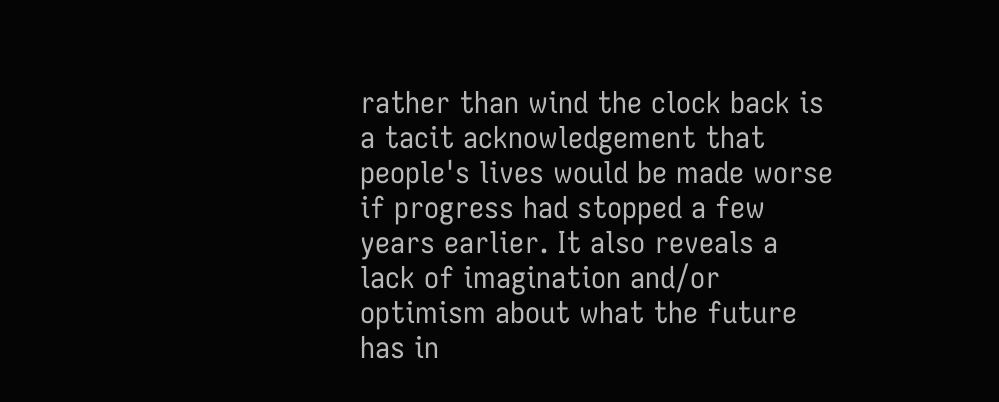rather than wind the clock back is a tacit acknowledgement that people's lives would be made worse if progress had stopped a few years earlier. It also reveals a lack of imagination and/or optimism about what the future has in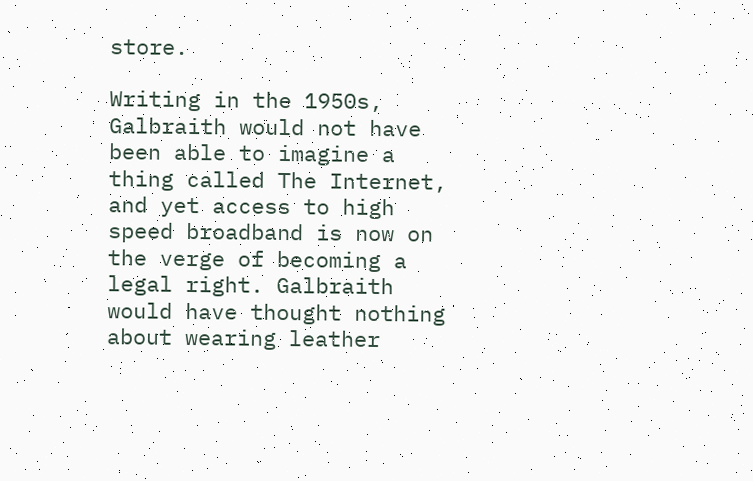store.

Writing in the 1950s, Galbraith would not have been able to imagine a thing called The Internet, and yet access to high speed broadband is now on the verge of becoming a legal right. Galbraith would have thought nothing about wearing leather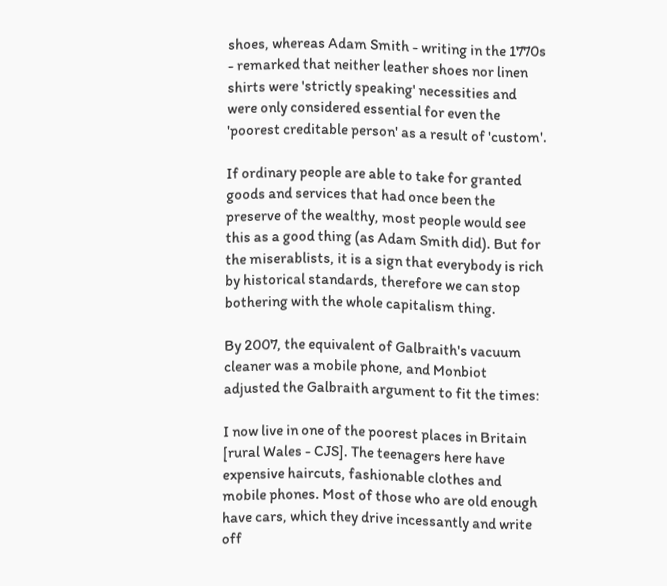shoes, whereas Adam Smith - writing in the 1770s - remarked that neither leather shoes nor linen shirts were 'strictly speaking' necessities and were only considered essential for even the 'poorest creditable person' as a result of 'custom'.

If ordinary people are able to take for granted goods and services that had once been the preserve of the wealthy, most people would see this as a good thing (as Adam Smith did). But for the miserablists, it is a sign that everybody is rich by historical standards, therefore we can stop bothering with the whole capitalism thing.

By 2007, the equivalent of Galbraith's vacuum cleaner was a mobile phone, and Monbiot adjusted the Galbraith argument to fit the times:

I now live in one of the poorest places in Britain [rural Wales - CJS]. The teenagers here have expensive haircuts, fashionable clothes and mobile phones. Most of those who are old enough have cars, which they drive incessantly and write off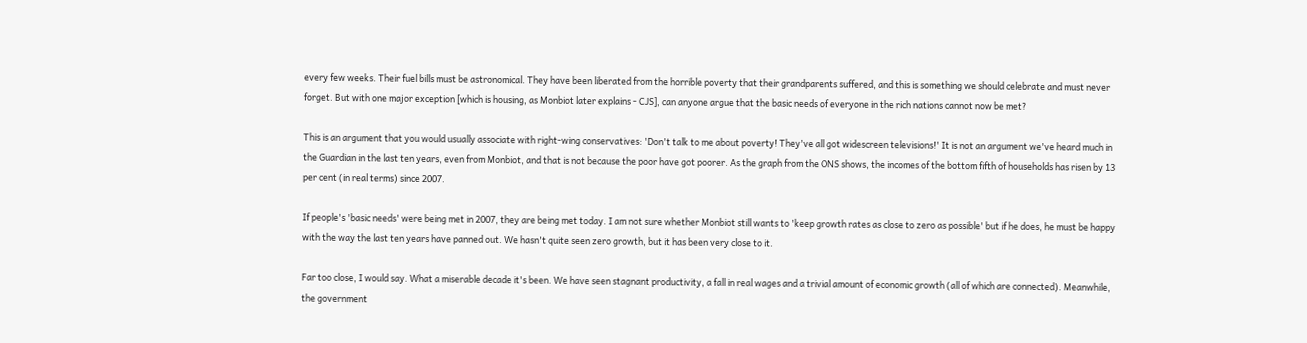every few weeks. Their fuel bills must be astronomical. They have been liberated from the horrible poverty that their grandparents suffered, and this is something we should celebrate and must never forget. But with one major exception [which is housing, as Monbiot later explains - CJS], can anyone argue that the basic needs of everyone in the rich nations cannot now be met?

This is an argument that you would usually associate with right-wing conservatives: 'Don't talk to me about poverty! They've all got widescreen televisions!' It is not an argument we've heard much in the Guardian in the last ten years, even from Monbiot, and that is not because the poor have got poorer. As the graph from the ONS shows, the incomes of the bottom fifth of households has risen by 13 per cent (in real terms) since 2007.

If people's 'basic needs' were being met in 2007, they are being met today. I am not sure whether Monbiot still wants to 'keep growth rates as close to zero as possible' but if he does, he must be happy with the way the last ten years have panned out. We hasn't quite seen zero growth, but it has been very close to it.

Far too close, I would say. What a miserable decade it's been. We have seen stagnant productivity, a fall in real wages and a trivial amount of economic growth (all of which are connected). Meanwhile, the government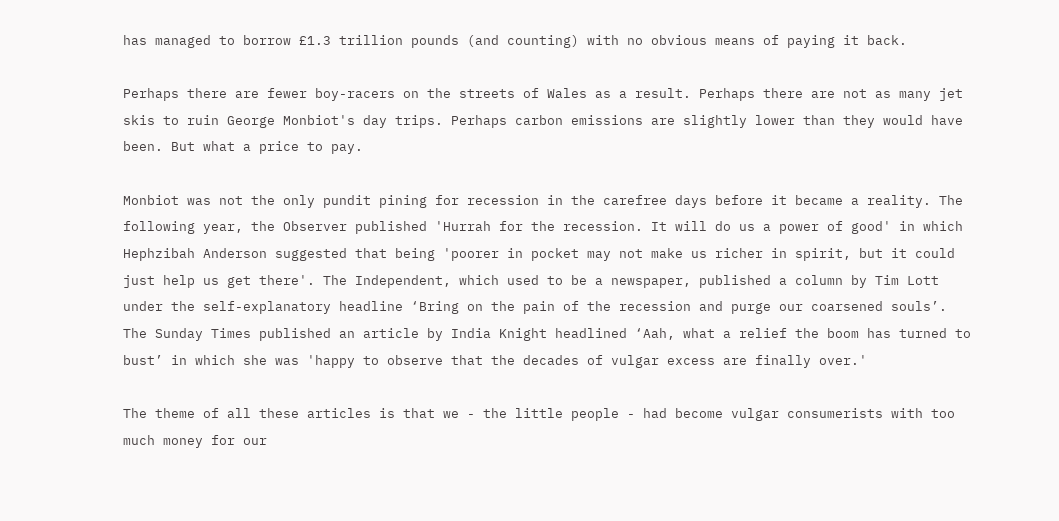has managed to borrow £1.3 trillion pounds (and counting) with no obvious means of paying it back.

Perhaps there are fewer boy-racers on the streets of Wales as a result. Perhaps there are not as many jet skis to ruin George Monbiot's day trips. Perhaps carbon emissions are slightly lower than they would have been. But what a price to pay.

Monbiot was not the only pundit pining for recession in the carefree days before it became a reality. The following year, the Observer published 'Hurrah for the recession. It will do us a power of good' in which Hephzibah Anderson suggested that being 'poorer in pocket may not make us richer in spirit, but it could just help us get there'. The Independent, which used to be a newspaper, published a column by Tim Lott under the self-explanatory headline ‘Bring on the pain of the recession and purge our coarsened souls’. The Sunday Times published an article by India Knight headlined ‘Aah, what a relief the boom has turned to bust’ in which she was 'happy to observe that the decades of vulgar excess are finally over.'

The theme of all these articles is that we - the little people - had become vulgar consumerists with too much money for our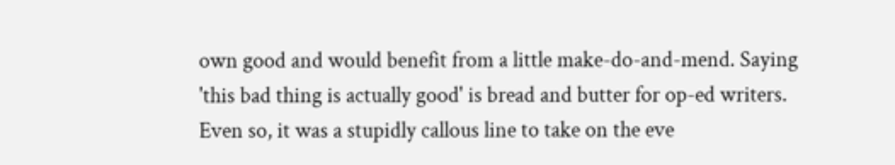own good and would benefit from a little make-do-and-mend. Saying 'this bad thing is actually good' is bread and butter for op-ed writers. Even so, it was a stupidly callous line to take on the eve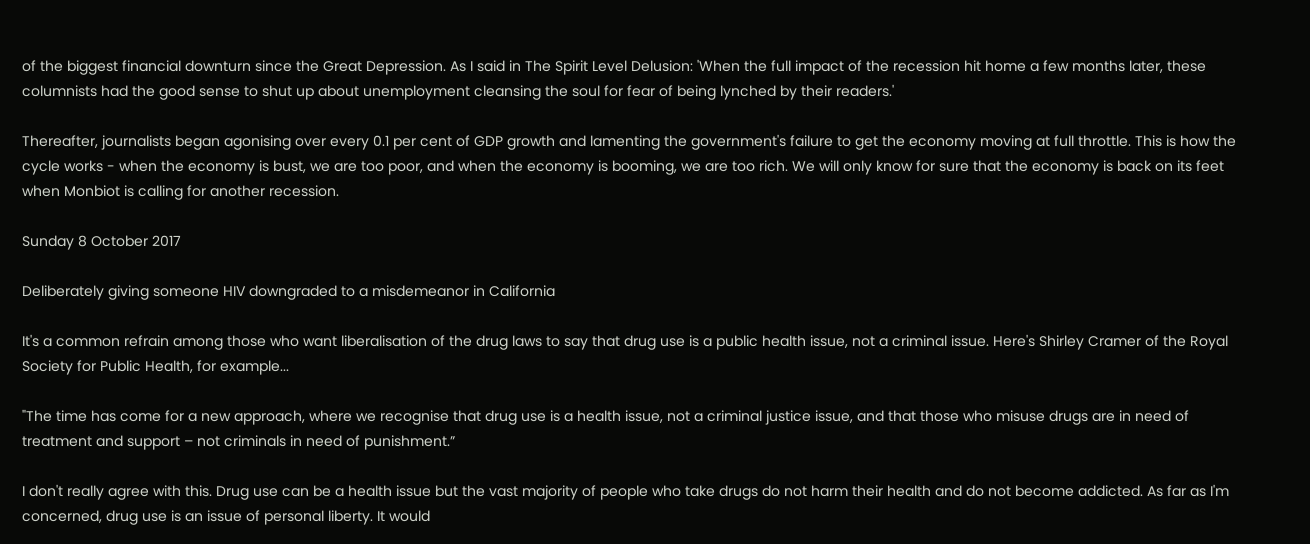of the biggest financial downturn since the Great Depression. As I said in The Spirit Level Delusion: 'When the full impact of the recession hit home a few months later, these columnists had the good sense to shut up about unemployment cleansing the soul for fear of being lynched by their readers.'

Thereafter, journalists began agonising over every 0.1 per cent of GDP growth and lamenting the government's failure to get the economy moving at full throttle. This is how the cycle works - when the economy is bust, we are too poor, and when the economy is booming, we are too rich. We will only know for sure that the economy is back on its feet when Monbiot is calling for another recession.

Sunday 8 October 2017

Deliberately giving someone HIV downgraded to a misdemeanor in California

It's a common refrain among those who want liberalisation of the drug laws to say that drug use is a public health issue, not a criminal issue. Here's Shirley Cramer of the Royal Society for Public Health, for example...

"The time has come for a new approach, where we recognise that drug use is a health issue, not a criminal justice issue, and that those who misuse drugs are in need of treatment and support – not criminals in need of punishment.”

I don't really agree with this. Drug use can be a health issue but the vast majority of people who take drugs do not harm their health and do not become addicted. As far as I'm concerned, drug use is an issue of personal liberty. It would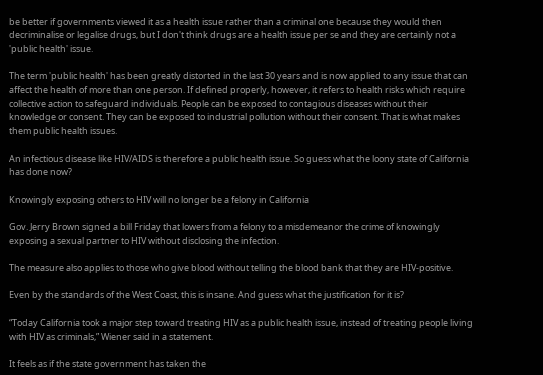be better if governments viewed it as a health issue rather than a criminal one because they would then decriminalise or legalise drugs, but I don't think drugs are a health issue per se and they are certainly not a 'public health' issue.

The term 'public health' has been greatly distorted in the last 30 years and is now applied to any issue that can affect the health of more than one person. If defined properly, however, it refers to health risks which require collective action to safeguard individuals. People can be exposed to contagious diseases without their knowledge or consent. They can be exposed to industrial pollution without their consent. That is what makes them public health issues.

An infectious disease like HIV/AIDS is therefore a public health issue. So guess what the loony state of California has done now?

Knowingly exposing others to HIV will no longer be a felony in California

Gov. Jerry Brown signed a bill Friday that lowers from a felony to a misdemeanor the crime of knowingly exposing a sexual partner to HIV without disclosing the infection.

The measure also applies to those who give blood without telling the blood bank that they are HIV-positive.

Even by the standards of the West Coast, this is insane. And guess what the justification for it is?

“Today California took a major step toward treating HIV as a public health issue, instead of treating people living with HIV as criminals,” Wiener said in a statement.

It feels as if the state government has taken the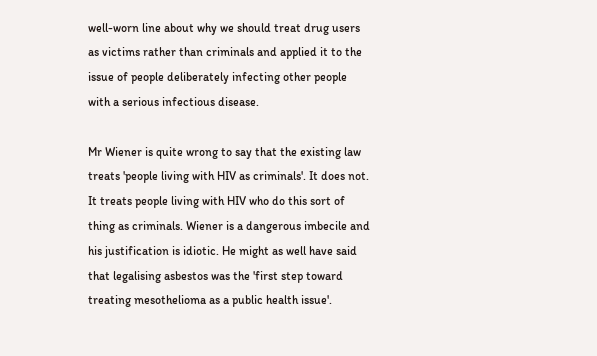well-worn line about why we should treat drug users as victims rather than criminals and applied it to the issue of people deliberately infecting other people with a serious infectious disease.

Mr Wiener is quite wrong to say that the existing law treats 'people living with HIV as criminals'. It does not. It treats people living with HIV who do this sort of thing as criminals. Wiener is a dangerous imbecile and his justification is idiotic. He might as well have said that legalising asbestos was the 'first step toward treating mesothelioma as a public health issue'.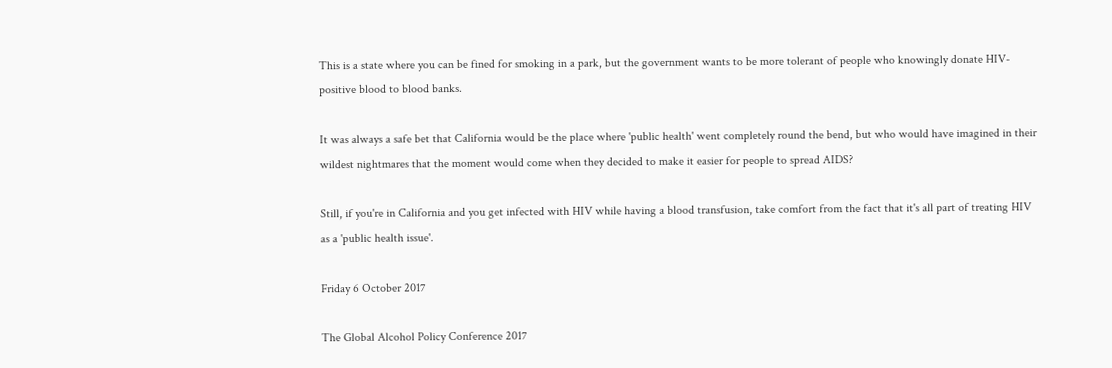This is a state where you can be fined for smoking in a park, but the government wants to be more tolerant of people who knowingly donate HIV-positive blood to blood banks.

It was always a safe bet that California would be the place where 'public health' went completely round the bend, but who would have imagined in their wildest nightmares that the moment would come when they decided to make it easier for people to spread AIDS?

Still, if you're in California and you get infected with HIV while having a blood transfusion, take comfort from the fact that it's all part of treating HIV as a 'public health issue'.

Friday 6 October 2017

The Global Alcohol Policy Conference 2017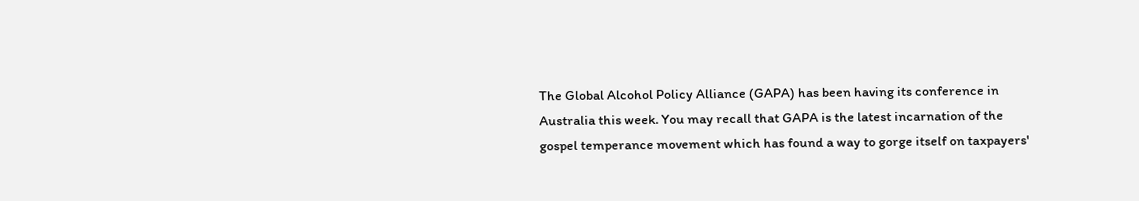The Global Alcohol Policy Alliance (GAPA) has been having its conference in Australia this week. You may recall that GAPA is the latest incarnation of the gospel temperance movement which has found a way to gorge itself on taxpayers'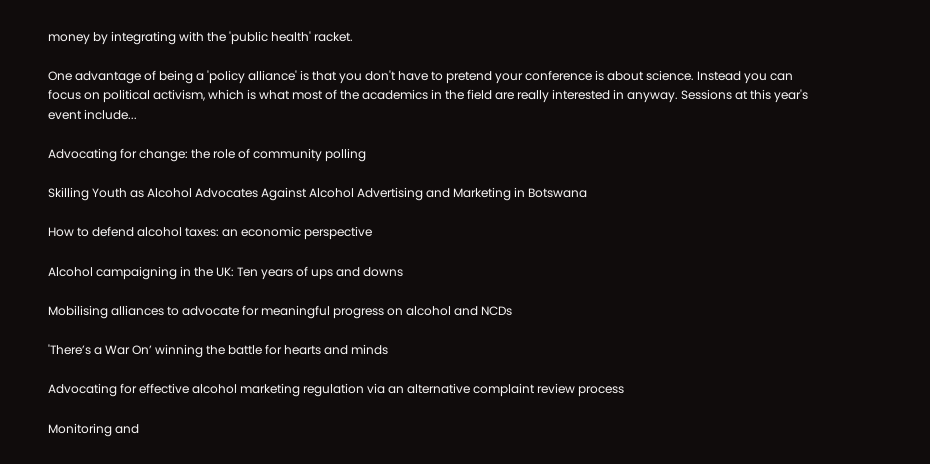money by integrating with the 'public health' racket.

One advantage of being a 'policy alliance' is that you don't have to pretend your conference is about science. Instead you can focus on political activism, which is what most of the academics in the field are really interested in anyway. Sessions at this year's event include...

Advocating for change: the role of community polling

Skilling Youth as Alcohol Advocates Against Alcohol Advertising and Marketing in Botswana

How to defend alcohol taxes: an economic perspective

Alcohol campaigning in the UK: Ten years of ups and downs

Mobilising alliances to advocate for meaningful progress on alcohol and NCDs

'There’s a War On’ winning the battle for hearts and minds

Advocating for effective alcohol marketing regulation via an alternative complaint review process

Monitoring and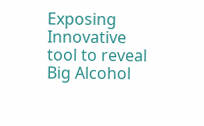Exposing Innovative tool to reveal Big Alcohol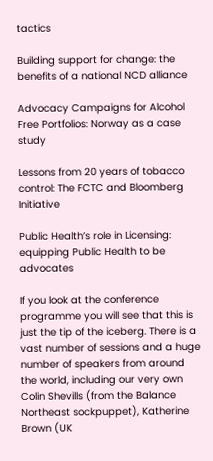tactics

Building support for change: the benefits of a national NCD alliance

Advocacy Campaigns for Alcohol Free Portfolios: Norway as a case study

Lessons from 20 years of tobacco control: The FCTC and Bloomberg Initiative

Public Health’s role in Licensing: equipping Public Health to be advocates

If you look at the conference programme you will see that this is just the tip of the iceberg. There is a vast number of sessions and a huge number of speakers from around the world, including our very own Colin Shevills (from the Balance Northeast sockpuppet), Katherine Brown (UK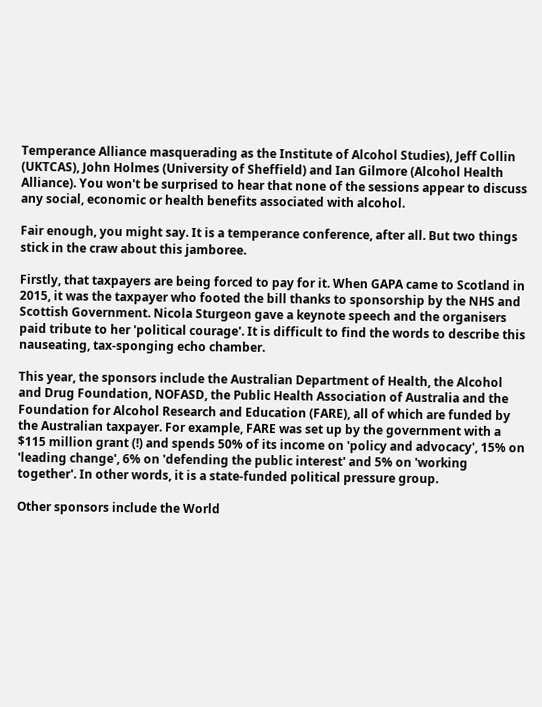Temperance Alliance masquerading as the Institute of Alcohol Studies), Jeff Collin (UKTCAS), John Holmes (University of Sheffield) and Ian Gilmore (Alcohol Health Alliance). You won't be surprised to hear that none of the sessions appear to discuss any social, economic or health benefits associated with alcohol.

Fair enough, you might say. It is a temperance conference, after all. But two things stick in the craw about this jamboree.

Firstly, that taxpayers are being forced to pay for it. When GAPA came to Scotland in 2015, it was the taxpayer who footed the bill thanks to sponsorship by the NHS and Scottish Government. Nicola Sturgeon gave a keynote speech and the organisers paid tribute to her 'political courage'. It is difficult to find the words to describe this nauseating, tax-sponging echo chamber.

This year, the sponsors include the Australian Department of Health, the Alcohol and Drug Foundation, NOFASD, the Public Health Association of Australia and the Foundation for Alcohol Research and Education (FARE), all of which are funded by the Australian taxpayer. For example, FARE was set up by the government with a $115 million grant (!) and spends 50% of its income on 'policy and advocacy', 15% on 'leading change', 6% on 'defending the public interest' and 5% on 'working together'. In other words, it is a state-funded political pressure group.

Other sponsors include the World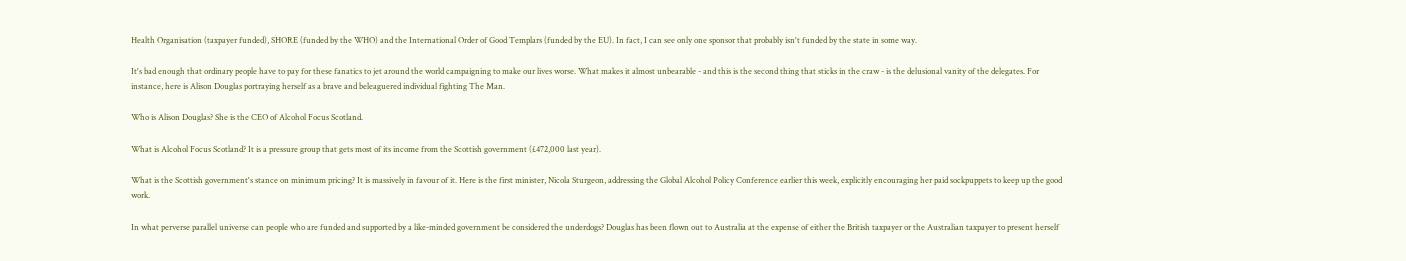Health Organisation (taxpayer funded), SHORE (funded by the WHO) and the International Order of Good Templars (funded by the EU). In fact, I can see only one sponsor that probably isn't funded by the state in some way.

It's bad enough that ordinary people have to pay for these fanatics to jet around the world campaigning to make our lives worse. What makes it almost unbearable - and this is the second thing that sticks in the craw - is the delusional vanity of the delegates. For instance, here is Alison Douglas portraying herself as a brave and beleaguered individual fighting The Man.

Who is Alison Douglas? She is the CEO of Alcohol Focus Scotland.

What is Alcohol Focus Scotland? It is a pressure group that gets most of its income from the Scottish government (£472,000 last year).

What is the Scottish government's stance on minimum pricing? It is massively in favour of it. Here is the first minister, Nicola Sturgeon, addressing the Global Alcohol Policy Conference earlier this week, explicitly encouraging her paid sockpuppets to keep up the good work.

In what perverse parallel universe can people who are funded and supported by a like-minded government be considered the underdogs? Douglas has been flown out to Australia at the expense of either the British taxpayer or the Australian taxpayer to present herself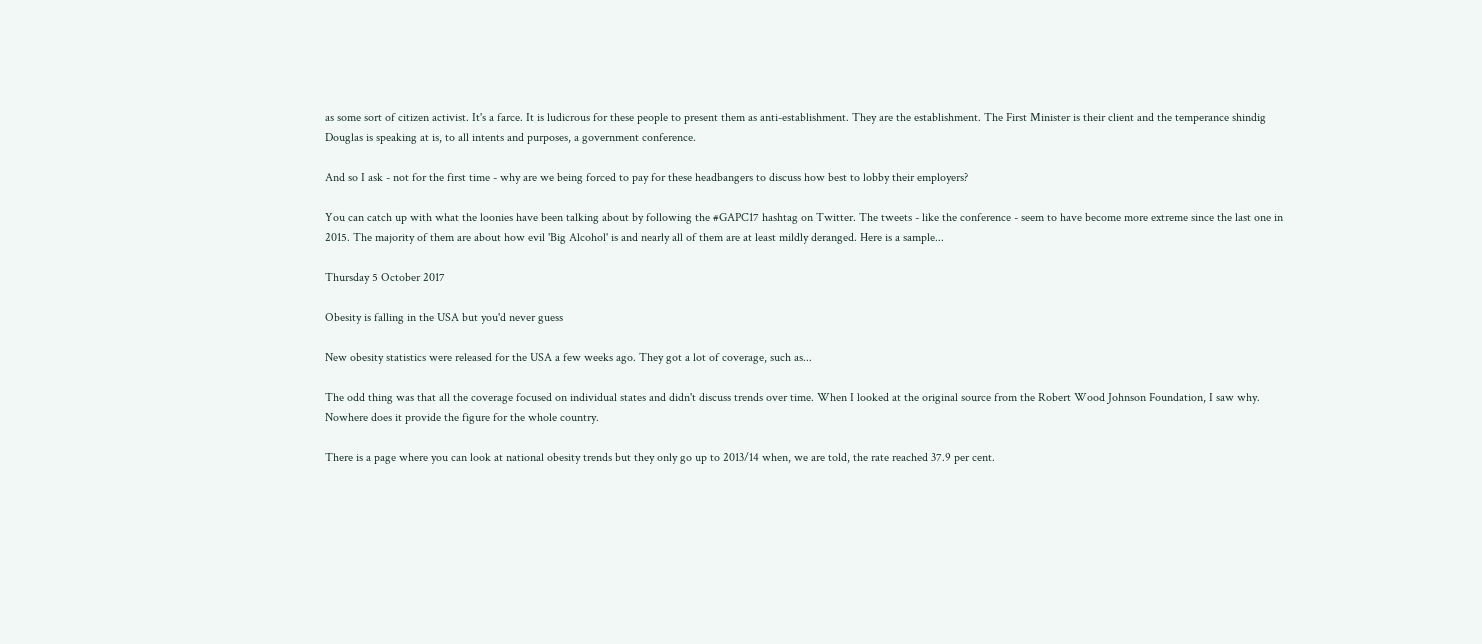as some sort of citizen activist. It's a farce. It is ludicrous for these people to present them as anti-establishment. They are the establishment. The First Minister is their client and the temperance shindig Douglas is speaking at is, to all intents and purposes, a government conference.

And so I ask - not for the first time - why are we being forced to pay for these headbangers to discuss how best to lobby their employers?

You can catch up with what the loonies have been talking about by following the #GAPC17 hashtag on Twitter. The tweets - like the conference - seem to have become more extreme since the last one in 2015. The majority of them are about how evil 'Big Alcohol' is and nearly all of them are at least mildly deranged. Here is a sample...

Thursday 5 October 2017

Obesity is falling in the USA but you'd never guess

New obesity statistics were released for the USA a few weeks ago. They got a lot of coverage, such as...

The odd thing was that all the coverage focused on individual states and didn't discuss trends over time. When I looked at the original source from the Robert Wood Johnson Foundation, I saw why. Nowhere does it provide the figure for the whole country.

There is a page where you can look at national obesity trends but they only go up to 2013/14 when, we are told, the rate reached 37.9 per cent.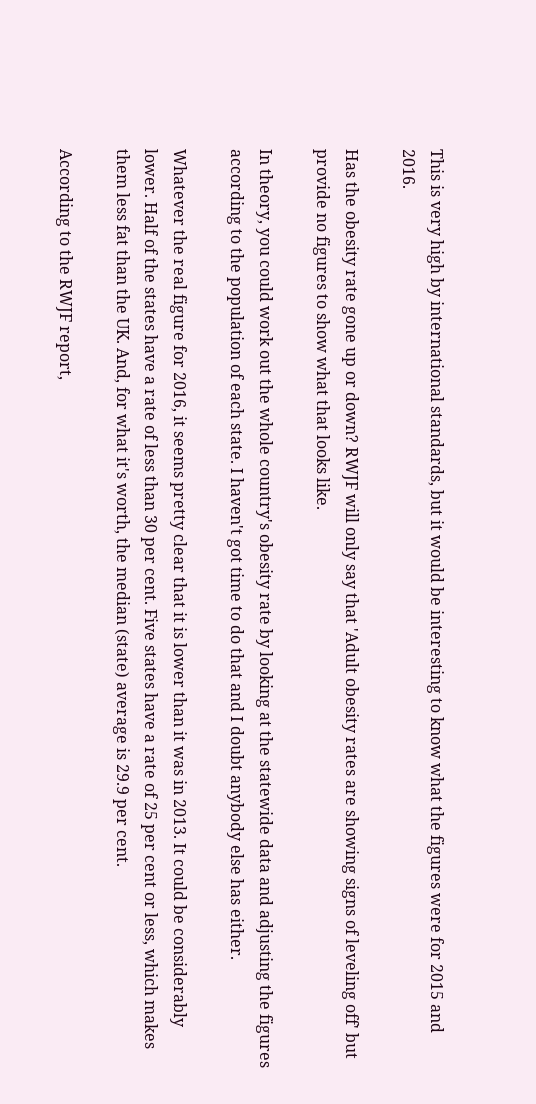This is very high by international standards, but it would be interesting to know what the figures were for 2015 and 2016.

Has the obesity rate gone up or down? RWJF will only say that 'Adult obesity rates are showing signs of leveling off' but provide no figures to show what that looks like.

In theory, you could work out the whole country's obesity rate by looking at the statewide data and adjusting the figures according to the population of each state. I haven't got time to do that and I doubt anybody else has either.

Whatever the real figure for 2016, it seems pretty clear that it is lower than it was in 2013. It could be considerably lower. Half of the states have a rate of less than 30 per cent. Five states have a rate of 25 per cent or less, which makes them less fat than the UK. And, for what it's worth, the median (state) average is 29.9 per cent.

According to the RWJF report,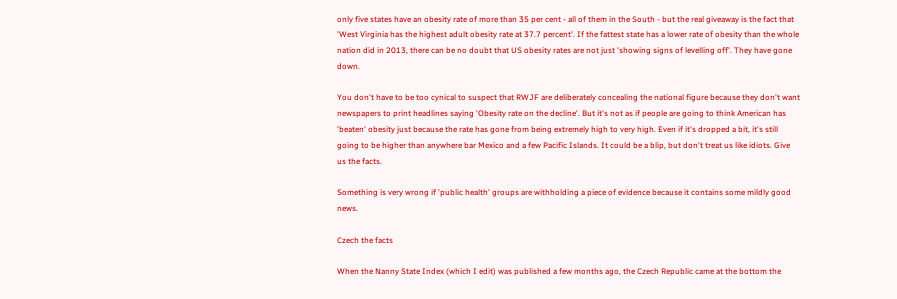only five states have an obesity rate of more than 35 per cent - all of them in the South - but the real giveaway is the fact that 'West Virginia has the highest adult obesity rate at 37.7 percent'. If the fattest state has a lower rate of obesity than the whole nation did in 2013, there can be no doubt that US obesity rates are not just 'showing signs of levelling off'. They have gone down.

You don't have to be too cynical to suspect that RWJF are deliberately concealing the national figure because they don't want newspapers to print headlines saying 'Obesity rate on the decline'. But it's not as if people are going to think American has 'beaten' obesity just because the rate has gone from being extremely high to very high. Even if it's dropped a bit, it's still going to be higher than anywhere bar Mexico and a few Pacific Islands. It could be a blip, but don't treat us like idiots. Give us the facts.

Something is very wrong if 'public health' groups are withholding a piece of evidence because it contains some mildly good news.

Czech the facts

When the Nanny State Index (which I edit) was published a few months ago, the Czech Republic came at the bottom the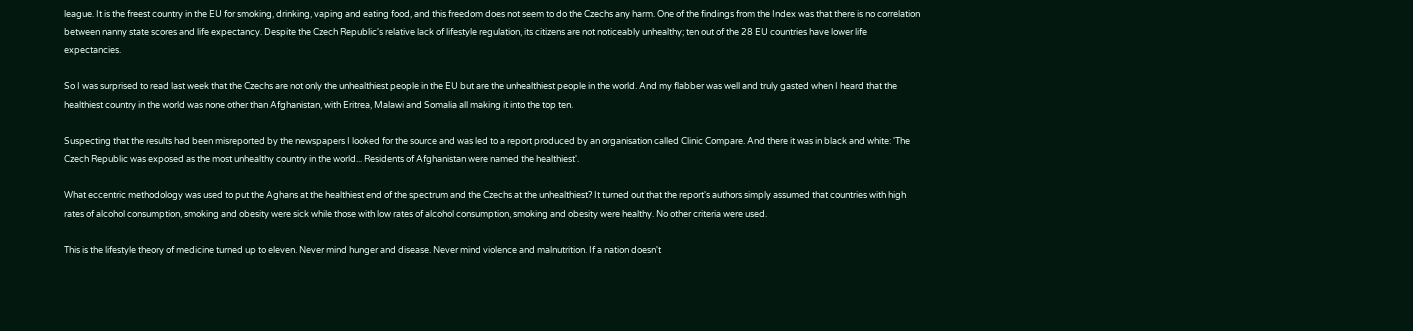league. It is the freest country in the EU for smoking, drinking, vaping and eating food, and this freedom does not seem to do the Czechs any harm. One of the findings from the Index was that there is no correlation between nanny state scores and life expectancy. Despite the Czech Republic's relative lack of lifestyle regulation, its citizens are not noticeably unhealthy; ten out of the 28 EU countries have lower life expectancies.

So I was surprised to read last week that the Czechs are not only the unhealthiest people in the EU but are the unhealthiest people in the world. And my flabber was well and truly gasted when I heard that the healthiest country in the world was none other than Afghanistan, with Eritrea, Malawi and Somalia all making it into the top ten.

Suspecting that the results had been misreported by the newspapers I looked for the source and was led to a report produced by an organisation called Clinic Compare. And there it was in black and white: 'The Czech Republic was exposed as the most unhealthy country in the world... Residents of Afghanistan were named the healthiest'.

What eccentric methodology was used to put the Aghans at the healthiest end of the spectrum and the Czechs at the unhealthiest? It turned out that the report's authors simply assumed that countries with high rates of alcohol consumption, smoking and obesity were sick while those with low rates of alcohol consumption, smoking and obesity were healthy. No other criteria were used.

This is the lifestyle theory of medicine turned up to eleven. Never mind hunger and disease. Never mind violence and malnutrition. If a nation doesn't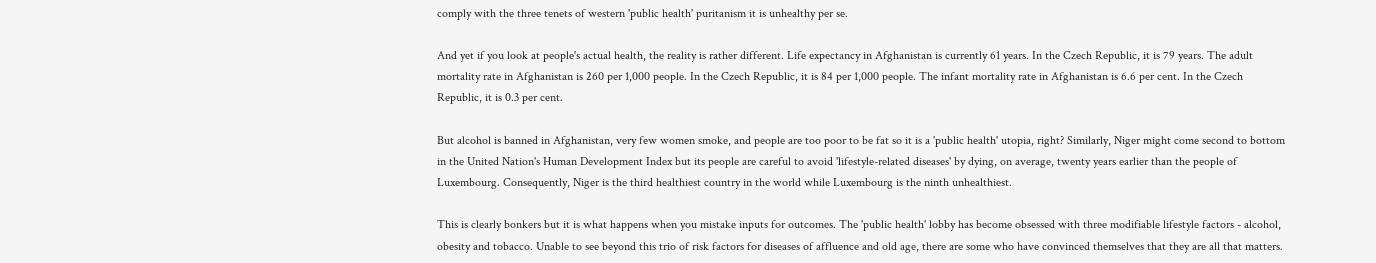comply with the three tenets of western 'public health' puritanism it is unhealthy per se.

And yet if you look at people's actual health, the reality is rather different. Life expectancy in Afghanistan is currently 61 years. In the Czech Republic, it is 79 years. The adult mortality rate in Afghanistan is 260 per 1,000 people. In the Czech Republic, it is 84 per 1,000 people. The infant mortality rate in Afghanistan is 6.6 per cent. In the Czech Republic, it is 0.3 per cent.

But alcohol is banned in Afghanistan, very few women smoke, and people are too poor to be fat so it is a 'public health' utopia, right? Similarly, Niger might come second to bottom in the United Nation's Human Development Index but its people are careful to avoid 'lifestyle-related diseases' by dying, on average, twenty years earlier than the people of Luxembourg. Consequently, Niger is the third healthiest country in the world while Luxembourg is the ninth unhealthiest.

This is clearly bonkers but it is what happens when you mistake inputs for outcomes. The 'public health' lobby has become obsessed with three modifiable lifestyle factors - alcohol, obesity and tobacco. Unable to see beyond this trio of risk factors for diseases of affluence and old age, there are some who have convinced themselves that they are all that matters.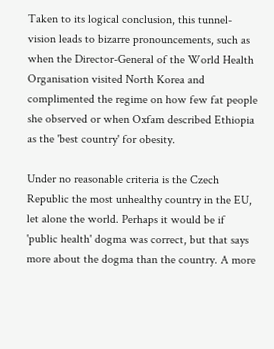Taken to its logical conclusion, this tunnel-vision leads to bizarre pronouncements, such as when the Director-General of the World Health Organisation visited North Korea and complimented the regime on how few fat people she observed or when Oxfam described Ethiopia as the 'best country' for obesity.

Under no reasonable criteria is the Czech Republic the most unhealthy country in the EU, let alone the world. Perhaps it would be if 'public health' dogma was correct, but that says more about the dogma than the country. A more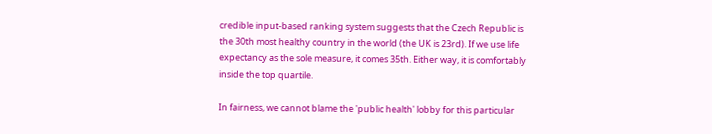credible input-based ranking system suggests that the Czech Republic is the 30th most healthy country in the world (the UK is 23rd). If we use life expectancy as the sole measure, it comes 35th. Either way, it is comfortably inside the top quartile.

In fairness, we cannot blame the 'public health' lobby for this particular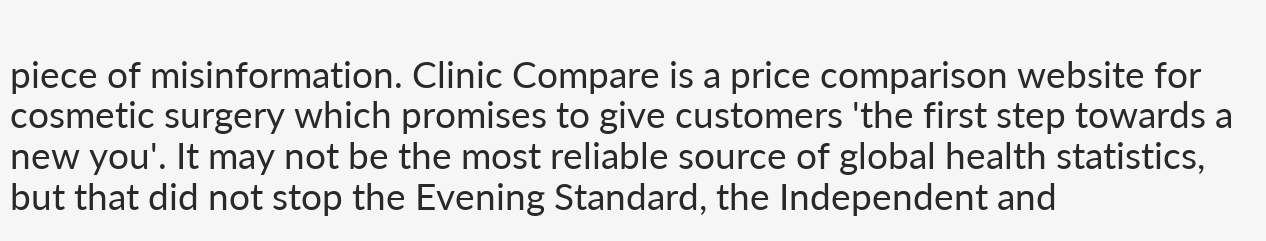piece of misinformation. Clinic Compare is a price comparison website for cosmetic surgery which promises to give customers 'the first step towards a new you'. It may not be the most reliable source of global health statistics, but that did not stop the Evening Standard, the Independent and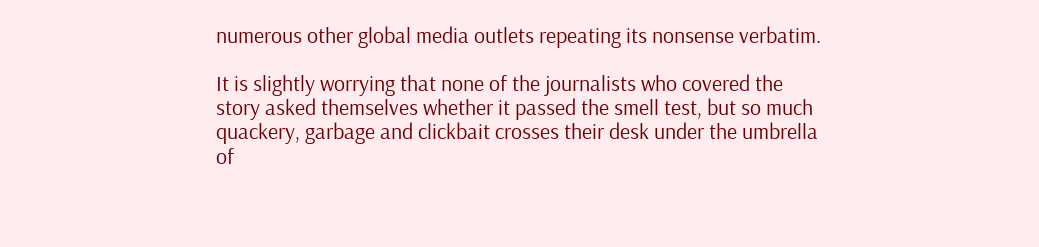numerous other global media outlets repeating its nonsense verbatim.

It is slightly worrying that none of the journalists who covered the story asked themselves whether it passed the smell test, but so much quackery, garbage and clickbait crosses their desk under the umbrella of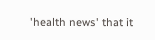'health news' that it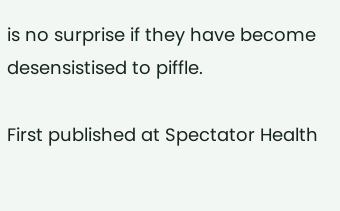is no surprise if they have become desensistised to piffle.

First published at Spectator Health